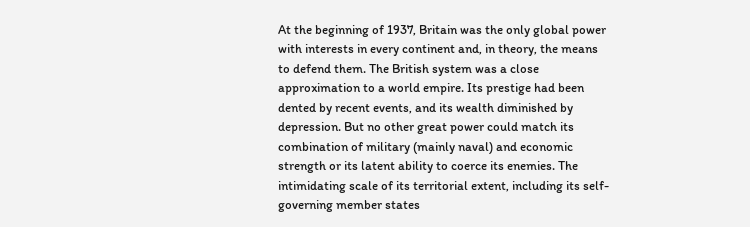At the beginning of 1937, Britain was the only global power with interests in every continent and, in theory, the means to defend them. The British system was a close approximation to a world empire. Its prestige had been dented by recent events, and its wealth diminished by depression. But no other great power could match its combination of military (mainly naval) and economic strength or its latent ability to coerce its enemies. The intimidating scale of its territorial extent, including its self-governing member states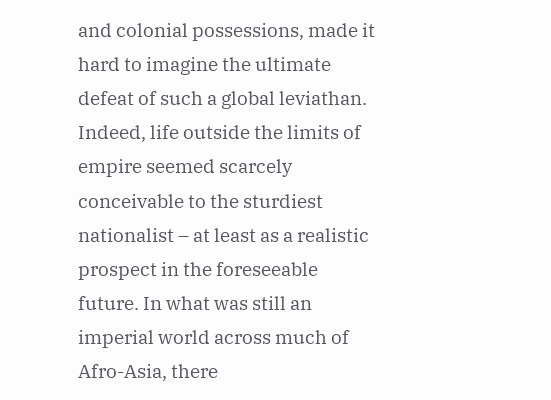and colonial possessions, made it hard to imagine the ultimate defeat of such a global leviathan. Indeed, life outside the limits of empire seemed scarcely conceivable to the sturdiest nationalist – at least as a realistic prospect in the foreseeable future. In what was still an imperial world across much of Afro-Asia, there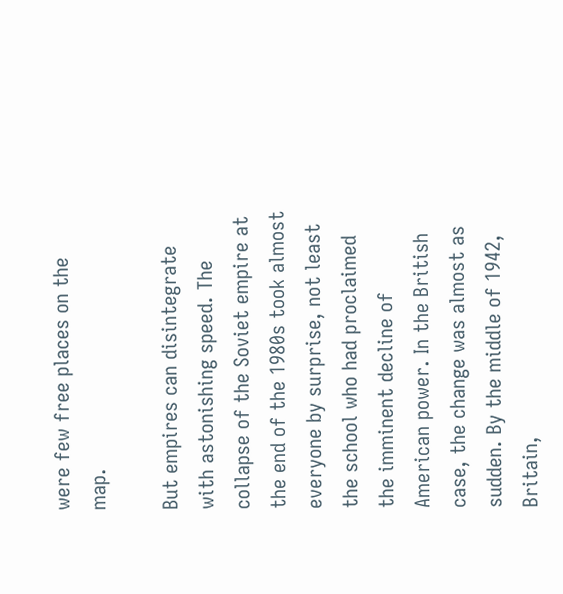were few free places on the map.

But empires can disintegrate with astonishing speed. The collapse of the Soviet empire at the end of the 1980s took almost everyone by surprise, not least the school who had proclaimed the imminent decline of American power. In the British case, the change was almost as sudden. By the middle of 1942, Britain,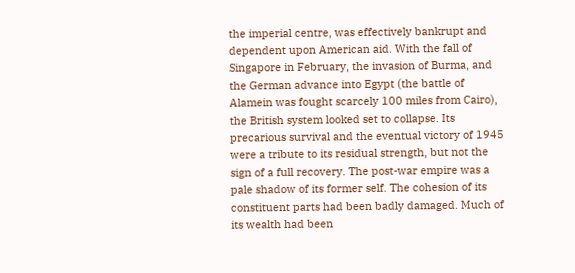the imperial centre, was effectively bankrupt and dependent upon American aid. With the fall of Singapore in February, the invasion of Burma, and the German advance into Egypt (the battle of Alamein was fought scarcely 100 miles from Cairo), the British system looked set to collapse. Its precarious survival and the eventual victory of 1945 were a tribute to its residual strength, but not the sign of a full recovery. The post-war empire was a pale shadow of its former self. The cohesion of its constituent parts had been badly damaged. Much of its wealth had been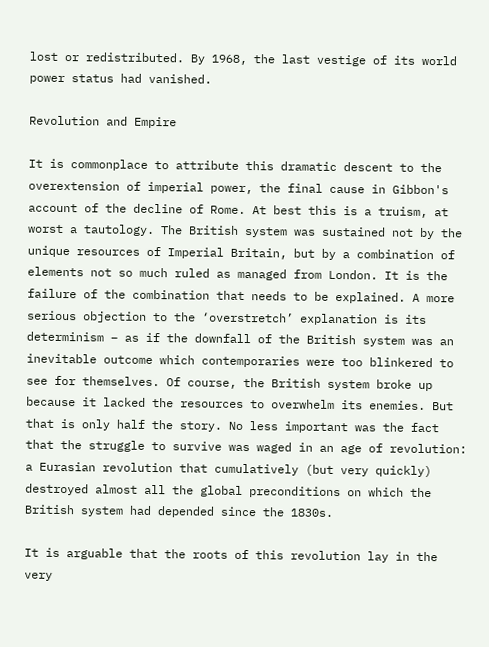lost or redistributed. By 1968, the last vestige of its world power status had vanished.

Revolution and Empire

It is commonplace to attribute this dramatic descent to the overextension of imperial power, the final cause in Gibbon's account of the decline of Rome. At best this is a truism, at worst a tautology. The British system was sustained not by the unique resources of Imperial Britain, but by a combination of elements not so much ruled as managed from London. It is the failure of the combination that needs to be explained. A more serious objection to the ‘overstretch’ explanation is its determinism – as if the downfall of the British system was an inevitable outcome which contemporaries were too blinkered to see for themselves. Of course, the British system broke up because it lacked the resources to overwhelm its enemies. But that is only half the story. No less important was the fact that the struggle to survive was waged in an age of revolution: a Eurasian revolution that cumulatively (but very quickly) destroyed almost all the global preconditions on which the British system had depended since the 1830s.

It is arguable that the roots of this revolution lay in the very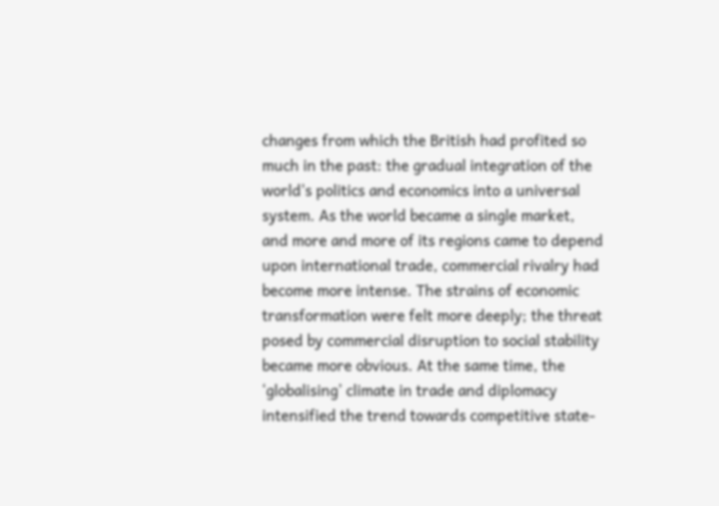changes from which the British had profited so much in the past: the gradual integration of the world's politics and economics into a universal system. As the world became a single market, and more and more of its regions came to depend upon international trade, commercial rivalry had become more intense. The strains of economic transformation were felt more deeply; the threat posed by commercial disruption to social stability became more obvious. At the same time, the ‘globalising’ climate in trade and diplomacy intensified the trend towards competitive state-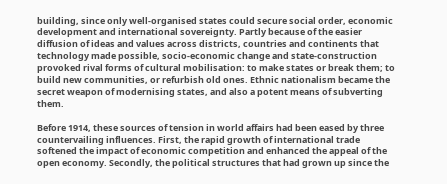building, since only well-organised states could secure social order, economic development and international sovereignty. Partly because of the easier diffusion of ideas and values across districts, countries and continents that technology made possible, socio-economic change and state-construction provoked rival forms of cultural mobilisation: to make states or break them; to build new communities, or refurbish old ones. Ethnic nationalism became the secret weapon of modernising states, and also a potent means of subverting them.

Before 1914, these sources of tension in world affairs had been eased by three countervailing influences. First, the rapid growth of international trade softened the impact of economic competition and enhanced the appeal of the open economy. Secondly, the political structures that had grown up since the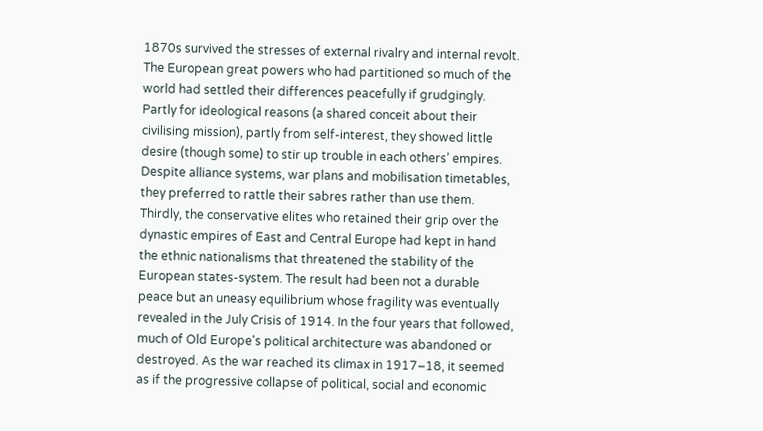1870s survived the stresses of external rivalry and internal revolt. The European great powers who had partitioned so much of the world had settled their differences peacefully if grudgingly. Partly for ideological reasons (a shared conceit about their civilising mission), partly from self-interest, they showed little desire (though some) to stir up trouble in each others’ empires. Despite alliance systems, war plans and mobilisation timetables, they preferred to rattle their sabres rather than use them. Thirdly, the conservative elites who retained their grip over the dynastic empires of East and Central Europe had kept in hand the ethnic nationalisms that threatened the stability of the European states-system. The result had been not a durable peace but an uneasy equilibrium whose fragility was eventually revealed in the July Crisis of 1914. In the four years that followed, much of Old Europe's political architecture was abandoned or destroyed. As the war reached its climax in 1917–18, it seemed as if the progressive collapse of political, social and economic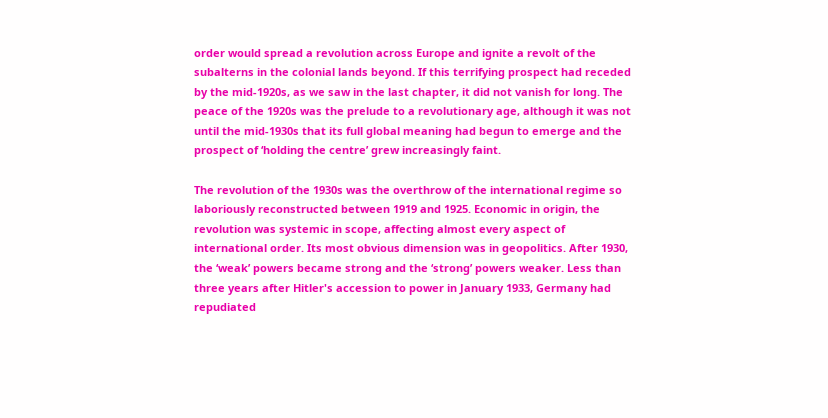order would spread a revolution across Europe and ignite a revolt of the subalterns in the colonial lands beyond. If this terrifying prospect had receded by the mid-1920s, as we saw in the last chapter, it did not vanish for long. The peace of the 1920s was the prelude to a revolutionary age, although it was not until the mid-1930s that its full global meaning had begun to emerge and the prospect of ‘holding the centre’ grew increasingly faint.

The revolution of the 1930s was the overthrow of the international regime so laboriously reconstructed between 1919 and 1925. Economic in origin, the revolution was systemic in scope, affecting almost every aspect of international order. Its most obvious dimension was in geopolitics. After 1930, the ‘weak’ powers became strong and the ‘strong’ powers weaker. Less than three years after Hitler's accession to power in January 1933, Germany had repudiated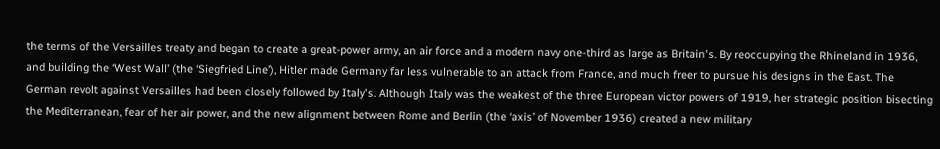the terms of the Versailles treaty and began to create a great-power army, an air force and a modern navy one-third as large as Britain's. By reoccupying the Rhineland in 1936, and building the ‘West Wall’ (the ‘Siegfried Line’), Hitler made Germany far less vulnerable to an attack from France, and much freer to pursue his designs in the East. The German revolt against Versailles had been closely followed by Italy's. Although Italy was the weakest of the three European victor powers of 1919, her strategic position bisecting the Mediterranean, fear of her air power, and the new alignment between Rome and Berlin (the ‘axis’ of November 1936) created a new military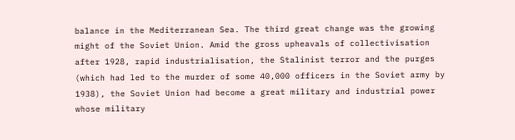balance in the Mediterranean Sea. The third great change was the growing might of the Soviet Union. Amid the gross upheavals of collectivisation after 1928, rapid industrialisation, the Stalinist terror and the purges (which had led to the murder of some 40,000 officers in the Soviet army by 1938), the Soviet Union had become a great military and industrial power whose military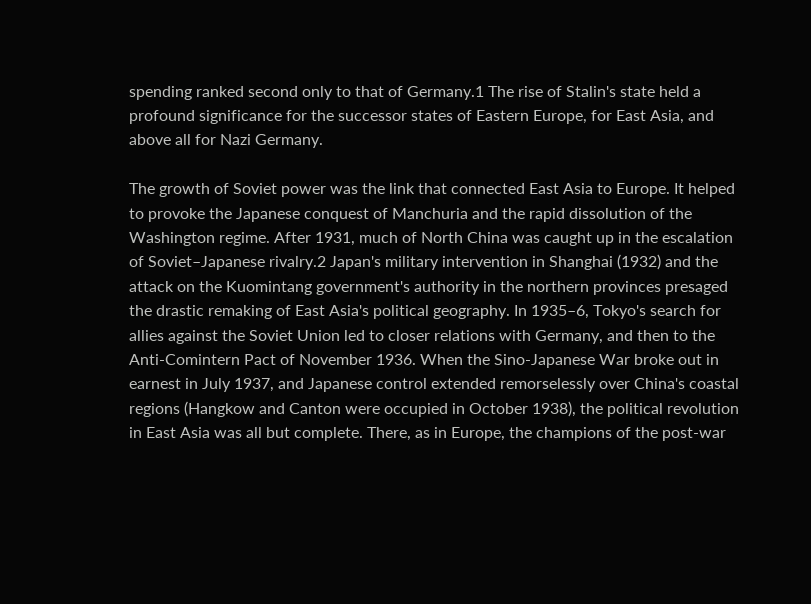spending ranked second only to that of Germany.1 The rise of Stalin's state held a profound significance for the successor states of Eastern Europe, for East Asia, and above all for Nazi Germany.

The growth of Soviet power was the link that connected East Asia to Europe. It helped to provoke the Japanese conquest of Manchuria and the rapid dissolution of the Washington regime. After 1931, much of North China was caught up in the escalation of Soviet–Japanese rivalry.2 Japan's military intervention in Shanghai (1932) and the attack on the Kuomintang government's authority in the northern provinces presaged the drastic remaking of East Asia's political geography. In 1935–6, Tokyo's search for allies against the Soviet Union led to closer relations with Germany, and then to the Anti-Comintern Pact of November 1936. When the Sino-Japanese War broke out in earnest in July 1937, and Japanese control extended remorselessly over China's coastal regions (Hangkow and Canton were occupied in October 1938), the political revolution in East Asia was all but complete. There, as in Europe, the champions of the post-war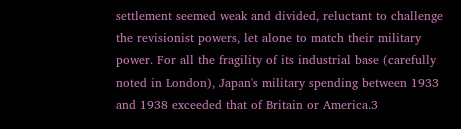settlement seemed weak and divided, reluctant to challenge the revisionist powers, let alone to match their military power. For all the fragility of its industrial base (carefully noted in London), Japan's military spending between 1933 and 1938 exceeded that of Britain or America.3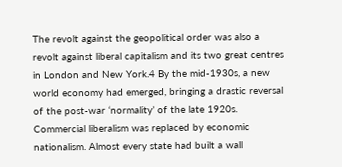The revolt against the geopolitical order was also a revolt against liberal capitalism and its two great centres in London and New York.4 By the mid-1930s, a new world economy had emerged, bringing a drastic reversal of the post-war ‘normality’ of the late 1920s. Commercial liberalism was replaced by economic nationalism. Almost every state had built a wall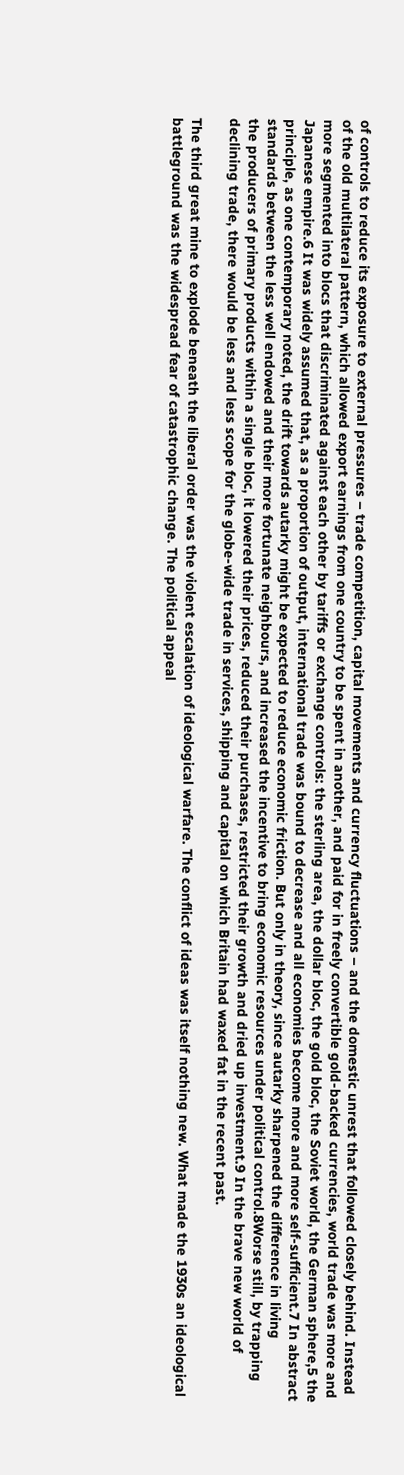of controls to reduce its exposure to external pressures – trade competition, capital movements and currency fluctuations – and the domestic unrest that followed closely behind. Instead of the old multilateral pattern, which allowed export earnings from one country to be spent in another, and paid for in freely convertible gold-backed currencies, world trade was more and more segmented into blocs that discriminated against each other by tariffs or exchange controls: the sterling area, the dollar bloc, the gold bloc, the Soviet world, the German sphere,5 the Japanese empire.6 It was widely assumed that, as a proportion of output, international trade was bound to decrease and all economies become more and more self-sufficient.7 In abstract principle, as one contemporary noted, the drift towards autarky might be expected to reduce economic friction. But only in theory, since autarky sharpened the difference in living standards between the less well endowed and their more fortunate neighbours, and increased the incentive to bring economic resources under political control.8Worse still, by trapping the producers of primary products within a single bloc, it lowered their prices, reduced their purchases, restricted their growth and dried up investment.9 In the brave new world of declining trade, there would be less and less scope for the globe-wide trade in services, shipping and capital on which Britain had waxed fat in the recent past.

The third great mine to explode beneath the liberal order was the violent escalation of ideological warfare. The conflict of ideas was itself nothing new. What made the 1930s an ideological battleground was the widespread fear of catastrophic change. The political appeal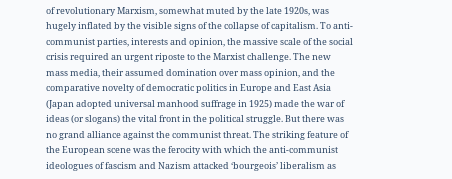of revolutionary Marxism, somewhat muted by the late 1920s, was hugely inflated by the visible signs of the collapse of capitalism. To anti-communist parties, interests and opinion, the massive scale of the social crisis required an urgent riposte to the Marxist challenge. The new mass media, their assumed domination over mass opinion, and the comparative novelty of democratic politics in Europe and East Asia (Japan adopted universal manhood suffrage in 1925) made the war of ideas (or slogans) the vital front in the political struggle. But there was no grand alliance against the communist threat. The striking feature of the European scene was the ferocity with which the anti-communist ideologues of fascism and Nazism attacked ‘bourgeois’ liberalism as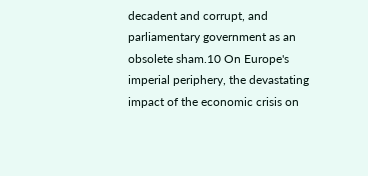decadent and corrupt, and parliamentary government as an obsolete sham.10 On Europe's imperial periphery, the devastating impact of the economic crisis on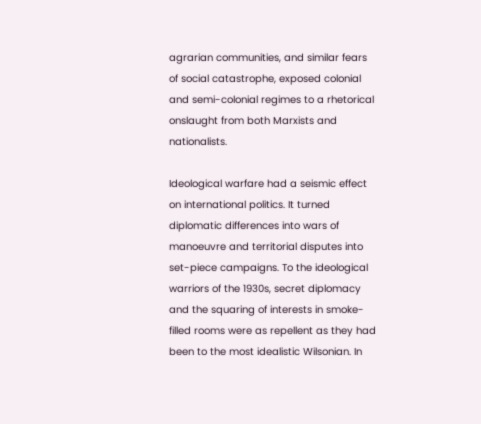agrarian communities, and similar fears of social catastrophe, exposed colonial and semi-colonial regimes to a rhetorical onslaught from both Marxists and nationalists.

Ideological warfare had a seismic effect on international politics. It turned diplomatic differences into wars of manoeuvre and territorial disputes into set-piece campaigns. To the ideological warriors of the 1930s, secret diplomacy and the squaring of interests in smoke-filled rooms were as repellent as they had been to the most idealistic Wilsonian. In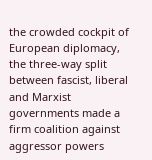the crowded cockpit of European diplomacy, the three-way split between fascist, liberal and Marxist governments made a firm coalition against aggressor powers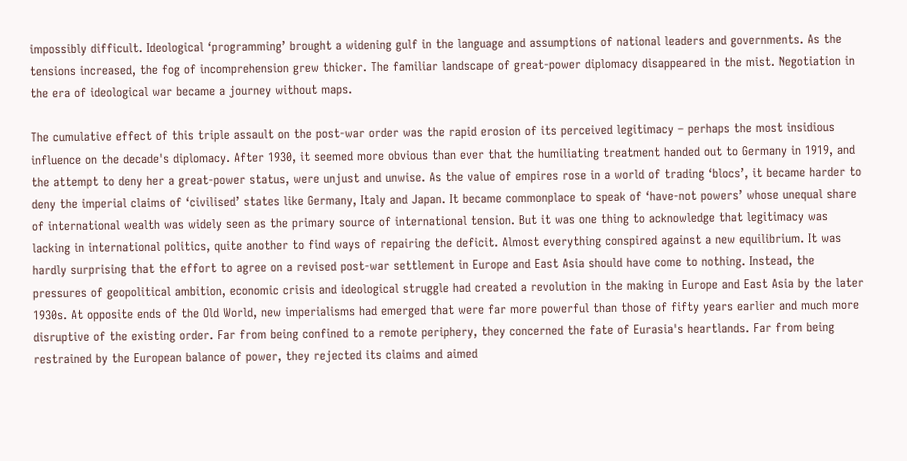impossibly difficult. Ideological ‘programming’ brought a widening gulf in the language and assumptions of national leaders and governments. As the tensions increased, the fog of incomprehension grew thicker. The familiar landscape of great-power diplomacy disappeared in the mist. Negotiation in the era of ideological war became a journey without maps.

The cumulative effect of this triple assault on the post-war order was the rapid erosion of its perceived legitimacy – perhaps the most insidious influence on the decade's diplomacy. After 1930, it seemed more obvious than ever that the humiliating treatment handed out to Germany in 1919, and the attempt to deny her a great-power status, were unjust and unwise. As the value of empires rose in a world of trading ‘blocs’, it became harder to deny the imperial claims of ‘civilised’ states like Germany, Italy and Japan. It became commonplace to speak of ‘have-not powers’ whose unequal share of international wealth was widely seen as the primary source of international tension. But it was one thing to acknowledge that legitimacy was lacking in international politics, quite another to find ways of repairing the deficit. Almost everything conspired against a new equilibrium. It was hardly surprising that the effort to agree on a revised post-war settlement in Europe and East Asia should have come to nothing. Instead, the pressures of geopolitical ambition, economic crisis and ideological struggle had created a revolution in the making in Europe and East Asia by the later 1930s. At opposite ends of the Old World, new imperialisms had emerged that were far more powerful than those of fifty years earlier and much more disruptive of the existing order. Far from being confined to a remote periphery, they concerned the fate of Eurasia's heartlands. Far from being restrained by the European balance of power, they rejected its claims and aimed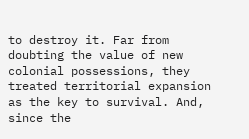to destroy it. Far from doubting the value of new colonial possessions, they treated territorial expansion as the key to survival. And, since the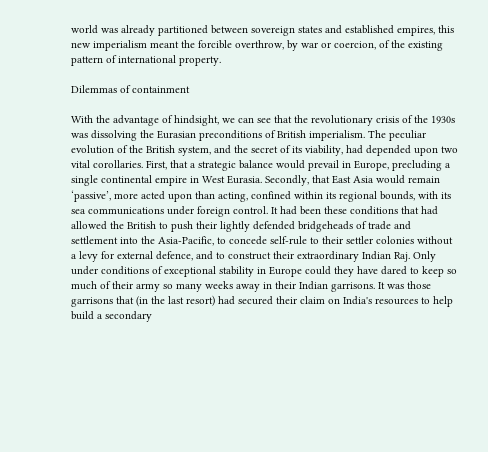world was already partitioned between sovereign states and established empires, this new imperialism meant the forcible overthrow, by war or coercion, of the existing pattern of international property.

Dilemmas of containment

With the advantage of hindsight, we can see that the revolutionary crisis of the 1930s was dissolving the Eurasian preconditions of British imperialism. The peculiar evolution of the British system, and the secret of its viability, had depended upon two vital corollaries. First, that a strategic balance would prevail in Europe, precluding a single continental empire in West Eurasia. Secondly, that East Asia would remain ‘passive’, more acted upon than acting, confined within its regional bounds, with its sea communications under foreign control. It had been these conditions that had allowed the British to push their lightly defended bridgeheads of trade and settlement into the Asia-Pacific, to concede self-rule to their settler colonies without a levy for external defence, and to construct their extraordinary Indian Raj. Only under conditions of exceptional stability in Europe could they have dared to keep so much of their army so many weeks away in their Indian garrisons. It was those garrisons that (in the last resort) had secured their claim on India's resources to help build a secondary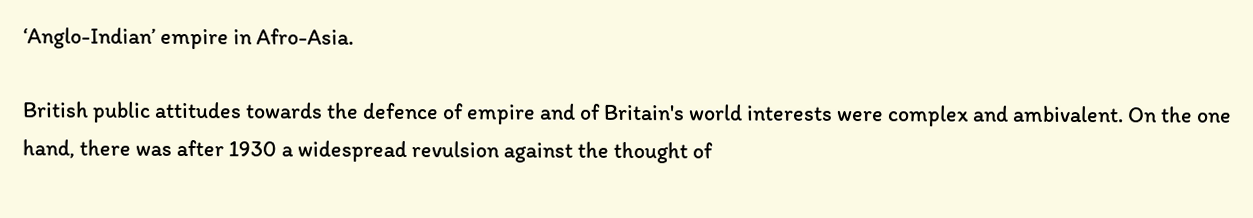‘Anglo-Indian’ empire in Afro-Asia.

British public attitudes towards the defence of empire and of Britain's world interests were complex and ambivalent. On the one hand, there was after 1930 a widespread revulsion against the thought of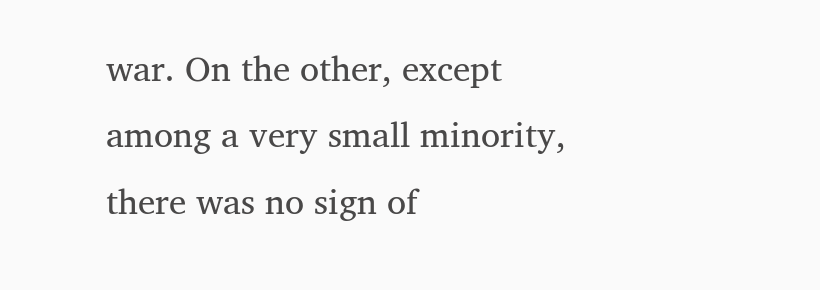war. On the other, except among a very small minority, there was no sign of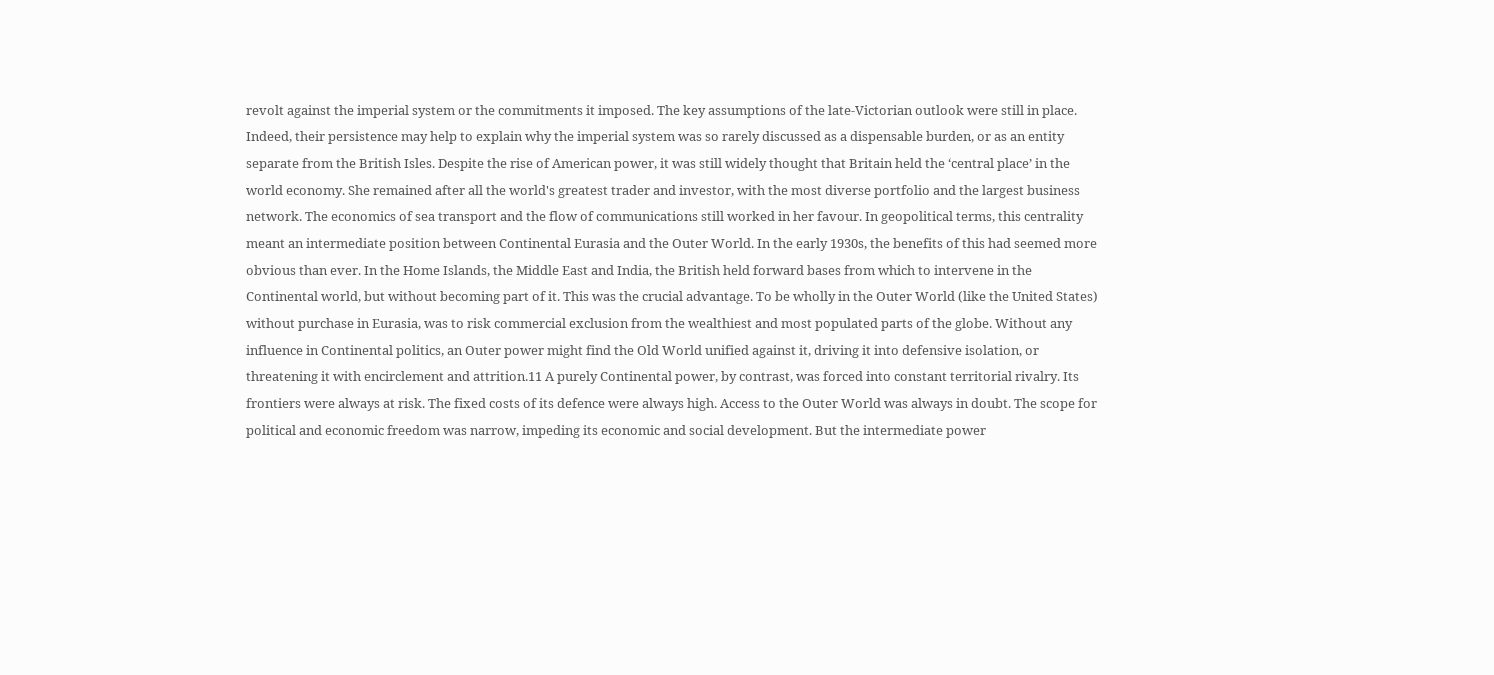revolt against the imperial system or the commitments it imposed. The key assumptions of the late-Victorian outlook were still in place. Indeed, their persistence may help to explain why the imperial system was so rarely discussed as a dispensable burden, or as an entity separate from the British Isles. Despite the rise of American power, it was still widely thought that Britain held the ‘central place’ in the world economy. She remained after all the world's greatest trader and investor, with the most diverse portfolio and the largest business network. The economics of sea transport and the flow of communications still worked in her favour. In geopolitical terms, this centrality meant an intermediate position between Continental Eurasia and the Outer World. In the early 1930s, the benefits of this had seemed more obvious than ever. In the Home Islands, the Middle East and India, the British held forward bases from which to intervene in the Continental world, but without becoming part of it. This was the crucial advantage. To be wholly in the Outer World (like the United States) without purchase in Eurasia, was to risk commercial exclusion from the wealthiest and most populated parts of the globe. Without any influence in Continental politics, an Outer power might find the Old World unified against it, driving it into defensive isolation, or threatening it with encirclement and attrition.11 A purely Continental power, by contrast, was forced into constant territorial rivalry. Its frontiers were always at risk. The fixed costs of its defence were always high. Access to the Outer World was always in doubt. The scope for political and economic freedom was narrow, impeding its economic and social development. But the intermediate power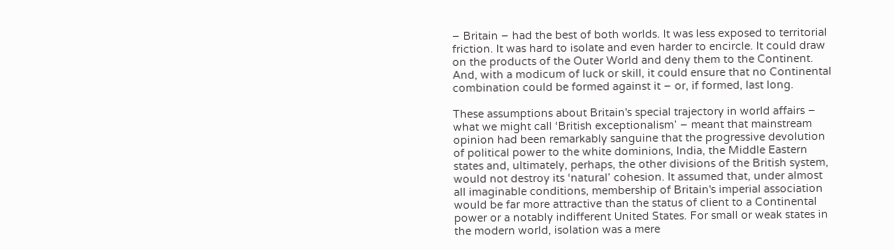– Britain – had the best of both worlds. It was less exposed to territorial friction. It was hard to isolate and even harder to encircle. It could draw on the products of the Outer World and deny them to the Continent. And, with a modicum of luck or skill, it could ensure that no Continental combination could be formed against it – or, if formed, last long.

These assumptions about Britain's special trajectory in world affairs – what we might call ‘British exceptionalism’ – meant that mainstream opinion had been remarkably sanguine that the progressive devolution of political power to the white dominions, India, the Middle Eastern states and, ultimately, perhaps, the other divisions of the British system, would not destroy its ‘natural’ cohesion. It assumed that, under almost all imaginable conditions, membership of Britain's imperial association would be far more attractive than the status of client to a Continental power or a notably indifferent United States. For small or weak states in the modern world, isolation was a mere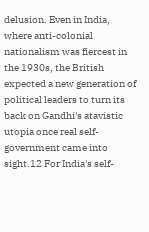delusion. Even in India, where anti-colonial nationalism was fiercest in the 1930s, the British expected a new generation of political leaders to turn its back on Gandhi's atavistic utopia once real self-government came into sight.12 For India's self-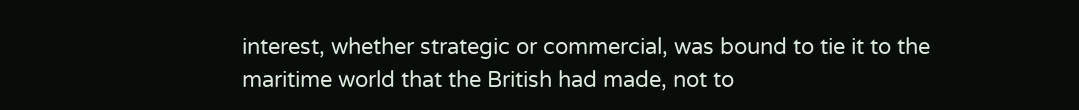interest, whether strategic or commercial, was bound to tie it to the maritime world that the British had made, not to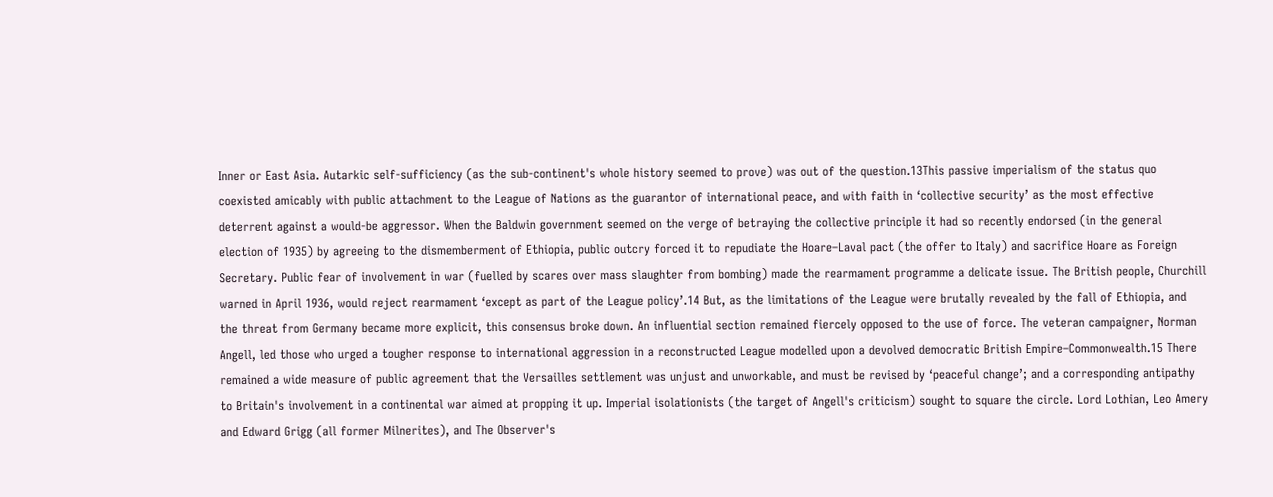Inner or East Asia. Autarkic self-sufficiency (as the sub-continent's whole history seemed to prove) was out of the question.13This passive imperialism of the status quo coexisted amicably with public attachment to the League of Nations as the guarantor of international peace, and with faith in ‘collective security’ as the most effective deterrent against a would-be aggressor. When the Baldwin government seemed on the verge of betraying the collective principle it had so recently endorsed (in the general election of 1935) by agreeing to the dismemberment of Ethiopia, public outcry forced it to repudiate the Hoare–Laval pact (the offer to Italy) and sacrifice Hoare as Foreign Secretary. Public fear of involvement in war (fuelled by scares over mass slaughter from bombing) made the rearmament programme a delicate issue. The British people, Churchill warned in April 1936, would reject rearmament ‘except as part of the League policy’.14 But, as the limitations of the League were brutally revealed by the fall of Ethiopia, and the threat from Germany became more explicit, this consensus broke down. An influential section remained fiercely opposed to the use of force. The veteran campaigner, Norman Angell, led those who urged a tougher response to international aggression in a reconstructed League modelled upon a devolved democratic British Empire–Commonwealth.15 There remained a wide measure of public agreement that the Versailles settlement was unjust and unworkable, and must be revised by ‘peaceful change’; and a corresponding antipathy to Britain's involvement in a continental war aimed at propping it up. Imperial isolationists (the target of Angell's criticism) sought to square the circle. Lord Lothian, Leo Amery and Edward Grigg (all former Milnerites), and The Observer's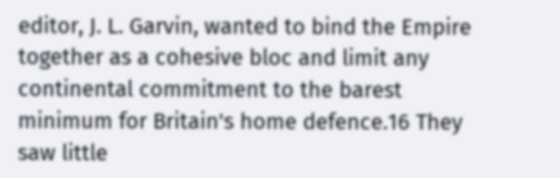editor, J. L. Garvin, wanted to bind the Empire together as a cohesive bloc and limit any continental commitment to the barest minimum for Britain's home defence.16 They saw little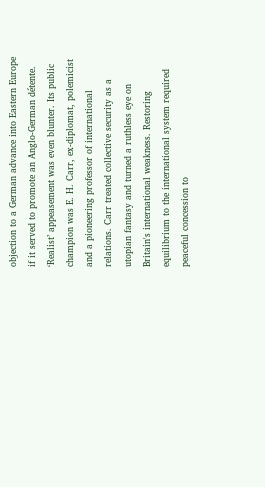objection to a German advance into Eastern Europe if it served to promote an Anglo-German détente. ‘Realist’ appeasement was even blunter. Its public champion was E. H. Carr, ex-diplomat, polemicist and a pioneering professor of international relations. Carr treated collective security as a utopian fantasy and turned a ruthless eye on Britain's international weakness. Restoring equilibrium to the international system required peaceful concession to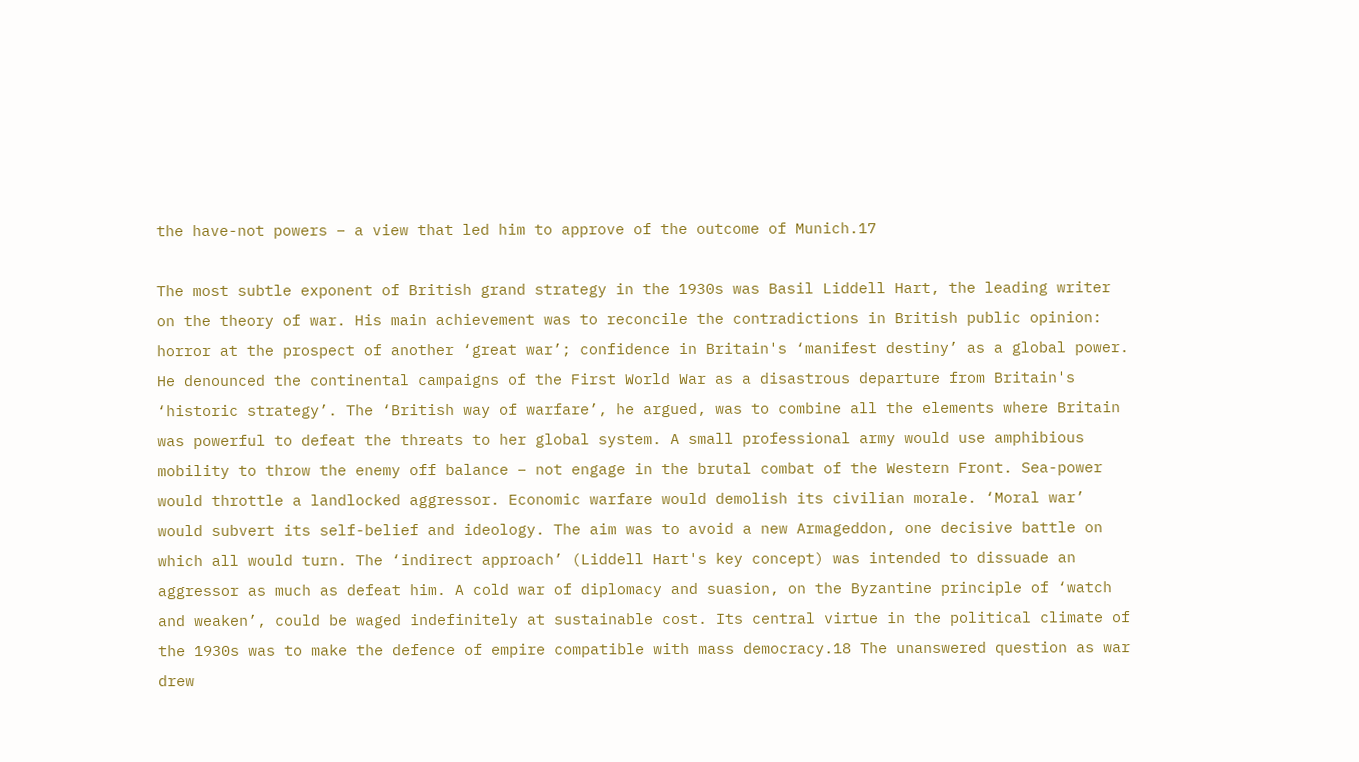the have-not powers – a view that led him to approve of the outcome of Munich.17

The most subtle exponent of British grand strategy in the 1930s was Basil Liddell Hart, the leading writer on the theory of war. His main achievement was to reconcile the contradictions in British public opinion: horror at the prospect of another ‘great war’; confidence in Britain's ‘manifest destiny’ as a global power. He denounced the continental campaigns of the First World War as a disastrous departure from Britain's ‘historic strategy’. The ‘British way of warfare’, he argued, was to combine all the elements where Britain was powerful to defeat the threats to her global system. A small professional army would use amphibious mobility to throw the enemy off balance – not engage in the brutal combat of the Western Front. Sea-power would throttle a landlocked aggressor. Economic warfare would demolish its civilian morale. ‘Moral war’ would subvert its self-belief and ideology. The aim was to avoid a new Armageddon, one decisive battle on which all would turn. The ‘indirect approach’ (Liddell Hart's key concept) was intended to dissuade an aggressor as much as defeat him. A cold war of diplomacy and suasion, on the Byzantine principle of ‘watch and weaken’, could be waged indefinitely at sustainable cost. Its central virtue in the political climate of the 1930s was to make the defence of empire compatible with mass democracy.18 The unanswered question as war drew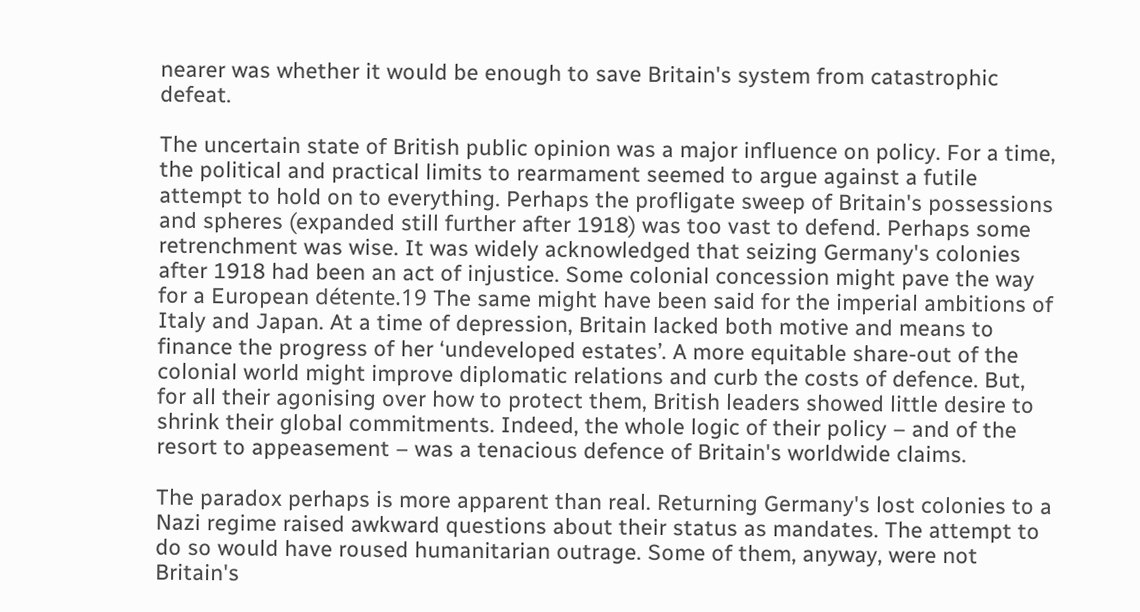nearer was whether it would be enough to save Britain's system from catastrophic defeat.

The uncertain state of British public opinion was a major influence on policy. For a time, the political and practical limits to rearmament seemed to argue against a futile attempt to hold on to everything. Perhaps the profligate sweep of Britain's possessions and spheres (expanded still further after 1918) was too vast to defend. Perhaps some retrenchment was wise. It was widely acknowledged that seizing Germany's colonies after 1918 had been an act of injustice. Some colonial concession might pave the way for a European détente.19 The same might have been said for the imperial ambitions of Italy and Japan. At a time of depression, Britain lacked both motive and means to finance the progress of her ‘undeveloped estates’. A more equitable share-out of the colonial world might improve diplomatic relations and curb the costs of defence. But, for all their agonising over how to protect them, British leaders showed little desire to shrink their global commitments. Indeed, the whole logic of their policy – and of the resort to appeasement – was a tenacious defence of Britain's worldwide claims.

The paradox perhaps is more apparent than real. Returning Germany's lost colonies to a Nazi regime raised awkward questions about their status as mandates. The attempt to do so would have roused humanitarian outrage. Some of them, anyway, were not Britain's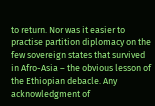to return. Nor was it easier to practise partition diplomacy on the few sovereign states that survived in Afro-Asia – the obvious lesson of the Ethiopian debacle. Any acknowledgment of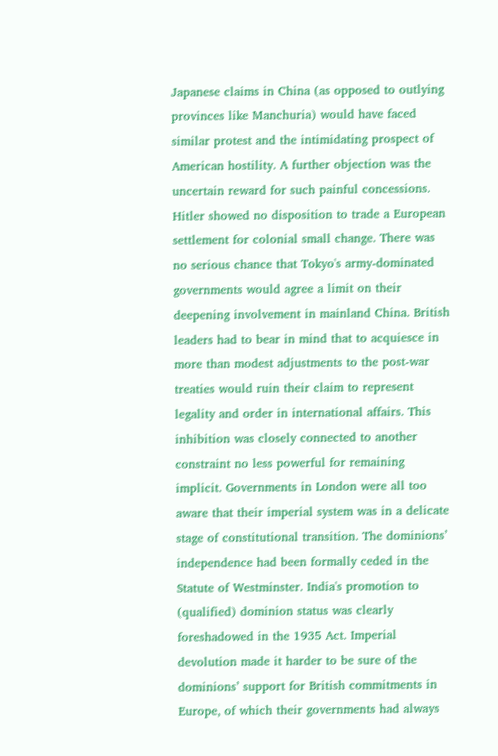Japanese claims in China (as opposed to outlying provinces like Manchuria) would have faced similar protest and the intimidating prospect of American hostility. A further objection was the uncertain reward for such painful concessions. Hitler showed no disposition to trade a European settlement for colonial small change. There was no serious chance that Tokyo's army-dominated governments would agree a limit on their deepening involvement in mainland China. British leaders had to bear in mind that to acquiesce in more than modest adjustments to the post-war treaties would ruin their claim to represent legality and order in international affairs. This inhibition was closely connected to another constraint no less powerful for remaining implicit. Governments in London were all too aware that their imperial system was in a delicate stage of constitutional transition. The dominions’ independence had been formally ceded in the Statute of Westminster. India's promotion to (qualified) dominion status was clearly foreshadowed in the 1935 Act. Imperial devolution made it harder to be sure of the dominions’ support for British commitments in Europe, of which their governments had always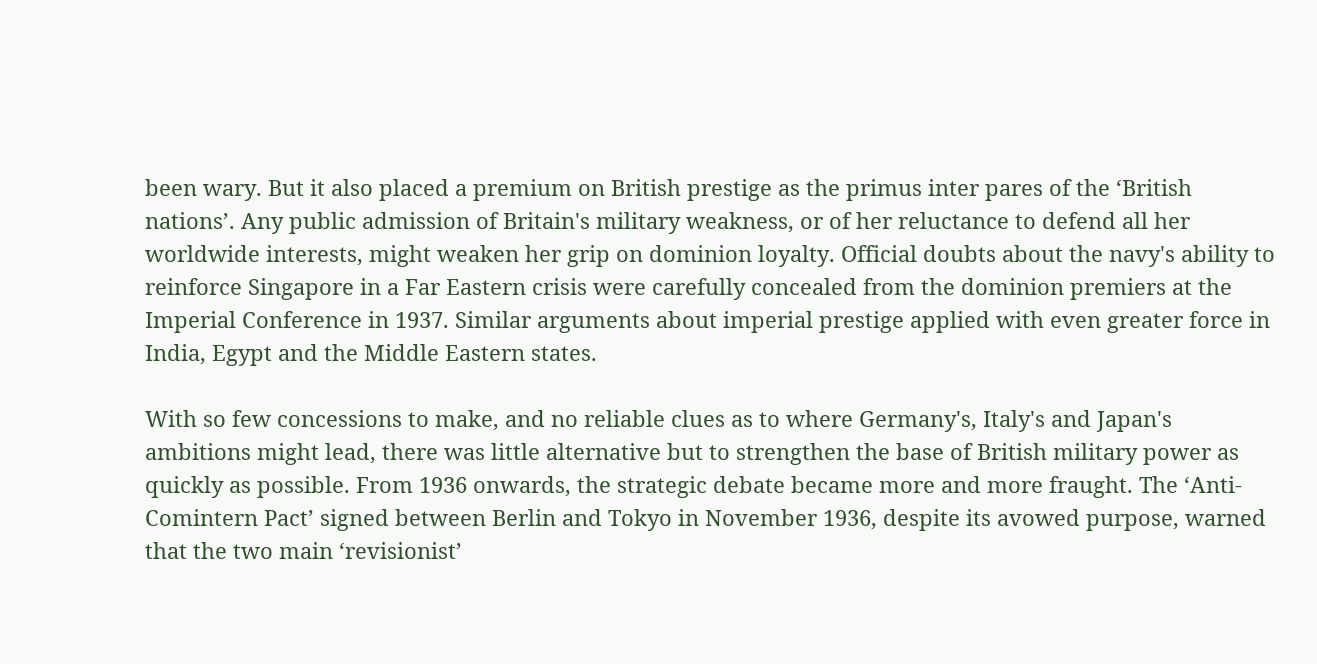been wary. But it also placed a premium on British prestige as the primus inter pares of the ‘British nations’. Any public admission of Britain's military weakness, or of her reluctance to defend all her worldwide interests, might weaken her grip on dominion loyalty. Official doubts about the navy's ability to reinforce Singapore in a Far Eastern crisis were carefully concealed from the dominion premiers at the Imperial Conference in 1937. Similar arguments about imperial prestige applied with even greater force in India, Egypt and the Middle Eastern states.

With so few concessions to make, and no reliable clues as to where Germany's, Italy's and Japan's ambitions might lead, there was little alternative but to strengthen the base of British military power as quickly as possible. From 1936 onwards, the strategic debate became more and more fraught. The ‘Anti-Comintern Pact’ signed between Berlin and Tokyo in November 1936, despite its avowed purpose, warned that the two main ‘revisionist’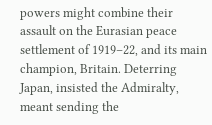powers might combine their assault on the Eurasian peace settlement of 1919–22, and its main champion, Britain. Deterring Japan, insisted the Admiralty, meant sending the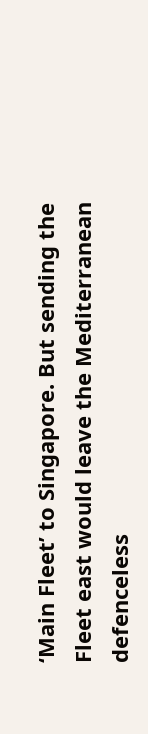‘Main Fleet’ to Singapore. But sending the Fleet east would leave the Mediterranean defenceless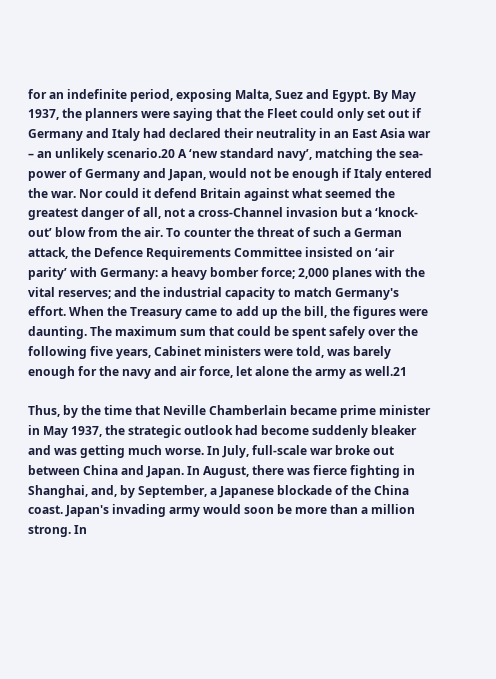for an indefinite period, exposing Malta, Suez and Egypt. By May 1937, the planners were saying that the Fleet could only set out if Germany and Italy had declared their neutrality in an East Asia war – an unlikely scenario.20 A ‘new standard navy’, matching the sea-power of Germany and Japan, would not be enough if Italy entered the war. Nor could it defend Britain against what seemed the greatest danger of all, not a cross-Channel invasion but a ‘knock-out’ blow from the air. To counter the threat of such a German attack, the Defence Requirements Committee insisted on ‘air parity’ with Germany: a heavy bomber force; 2,000 planes with the vital reserves; and the industrial capacity to match Germany's effort. When the Treasury came to add up the bill, the figures were daunting. The maximum sum that could be spent safely over the following five years, Cabinet ministers were told, was barely enough for the navy and air force, let alone the army as well.21

Thus, by the time that Neville Chamberlain became prime minister in May 1937, the strategic outlook had become suddenly bleaker and was getting much worse. In July, full-scale war broke out between China and Japan. In August, there was fierce fighting in Shanghai, and, by September, a Japanese blockade of the China coast. Japan's invading army would soon be more than a million strong. In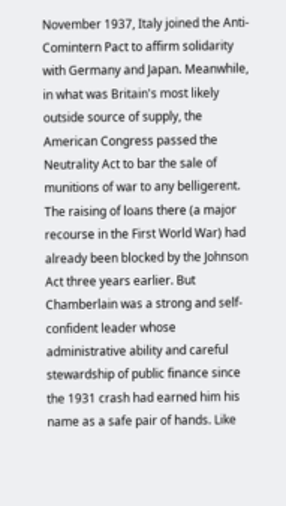November 1937, Italy joined the Anti-Comintern Pact to affirm solidarity with Germany and Japan. Meanwhile, in what was Britain's most likely outside source of supply, the American Congress passed the Neutrality Act to bar the sale of munitions of war to any belligerent. The raising of loans there (a major recourse in the First World War) had already been blocked by the Johnson Act three years earlier. But Chamberlain was a strong and self-confident leader whose administrative ability and careful stewardship of public finance since the 1931 crash had earned him his name as a safe pair of hands. Like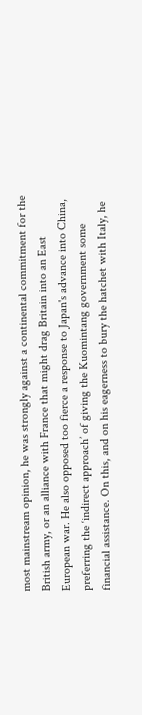most mainstream opinion, he was strongly against a continental commitment for the British army, or an alliance with France that might drag Britain into an East European war. He also opposed too fierce a response to Japan's advance into China, preferring the ‘indirect approach’ of giving the Kuomintang government some financial assistance. On this, and on his eagerness to bury the hatchet with Italy, he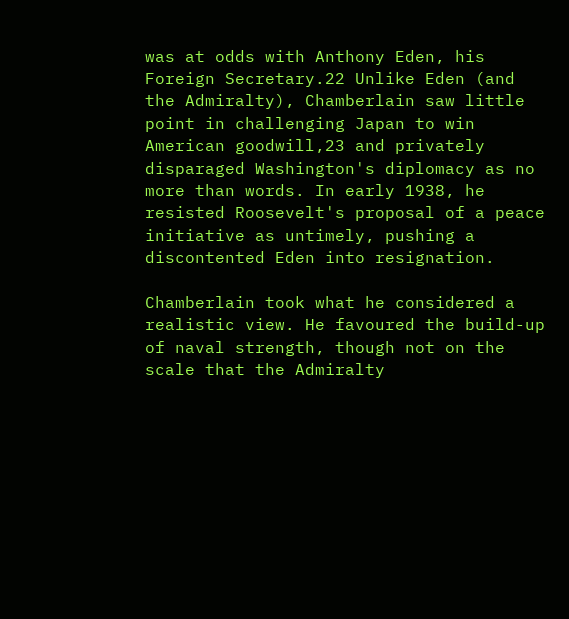was at odds with Anthony Eden, his Foreign Secretary.22 Unlike Eden (and the Admiralty), Chamberlain saw little point in challenging Japan to win American goodwill,23 and privately disparaged Washington's diplomacy as no more than words. In early 1938, he resisted Roosevelt's proposal of a peace initiative as untimely, pushing a discontented Eden into resignation.

Chamberlain took what he considered a realistic view. He favoured the build-up of naval strength, though not on the scale that the Admiralty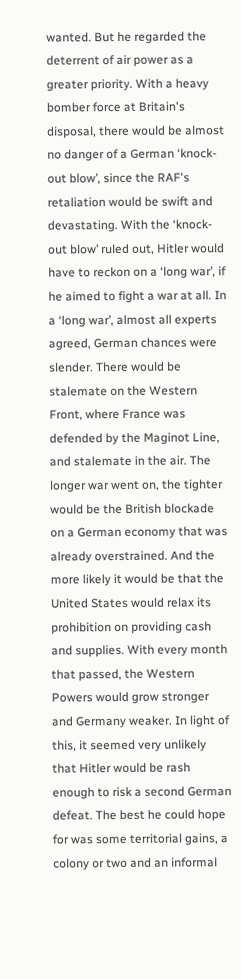wanted. But he regarded the deterrent of air power as a greater priority. With a heavy bomber force at Britain's disposal, there would be almost no danger of a German ‘knock-out blow’, since the RAF's retaliation would be swift and devastating. With the ‘knock-out blow’ ruled out, Hitler would have to reckon on a ‘long war’, if he aimed to fight a war at all. In a ‘long war’, almost all experts agreed, German chances were slender. There would be stalemate on the Western Front, where France was defended by the Maginot Line, and stalemate in the air. The longer war went on, the tighter would be the British blockade on a German economy that was already overstrained. And the more likely it would be that the United States would relax its prohibition on providing cash and supplies. With every month that passed, the Western Powers would grow stronger and Germany weaker. In light of this, it seemed very unlikely that Hitler would be rash enough to risk a second German defeat. The best he could hope for was some territorial gains, a colony or two and an informal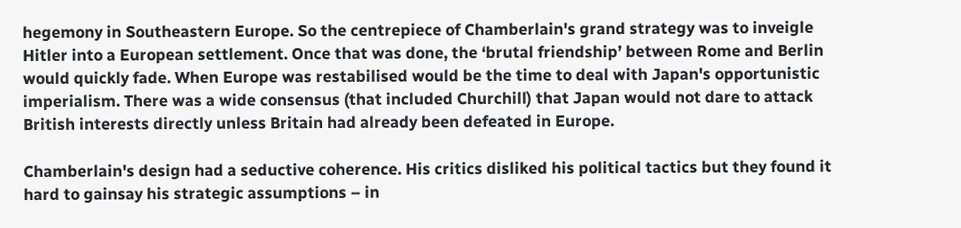hegemony in Southeastern Europe. So the centrepiece of Chamberlain's grand strategy was to inveigle Hitler into a European settlement. Once that was done, the ‘brutal friendship’ between Rome and Berlin would quickly fade. When Europe was restabilised would be the time to deal with Japan's opportunistic imperialism. There was a wide consensus (that included Churchill) that Japan would not dare to attack British interests directly unless Britain had already been defeated in Europe.

Chamberlain's design had a seductive coherence. His critics disliked his political tactics but they found it hard to gainsay his strategic assumptions – in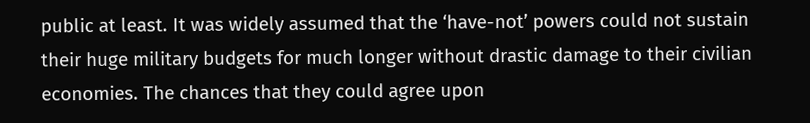public at least. It was widely assumed that the ‘have-not’ powers could not sustain their huge military budgets for much longer without drastic damage to their civilian economies. The chances that they could agree upon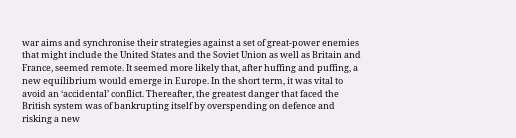war aims and synchronise their strategies against a set of great-power enemies that might include the United States and the Soviet Union as well as Britain and France, seemed remote. It seemed more likely that, after huffing and puffing, a new equilibrium would emerge in Europe. In the short term, it was vital to avoid an ‘accidental’ conflict. Thereafter, the greatest danger that faced the British system was of bankrupting itself by overspending on defence and risking a new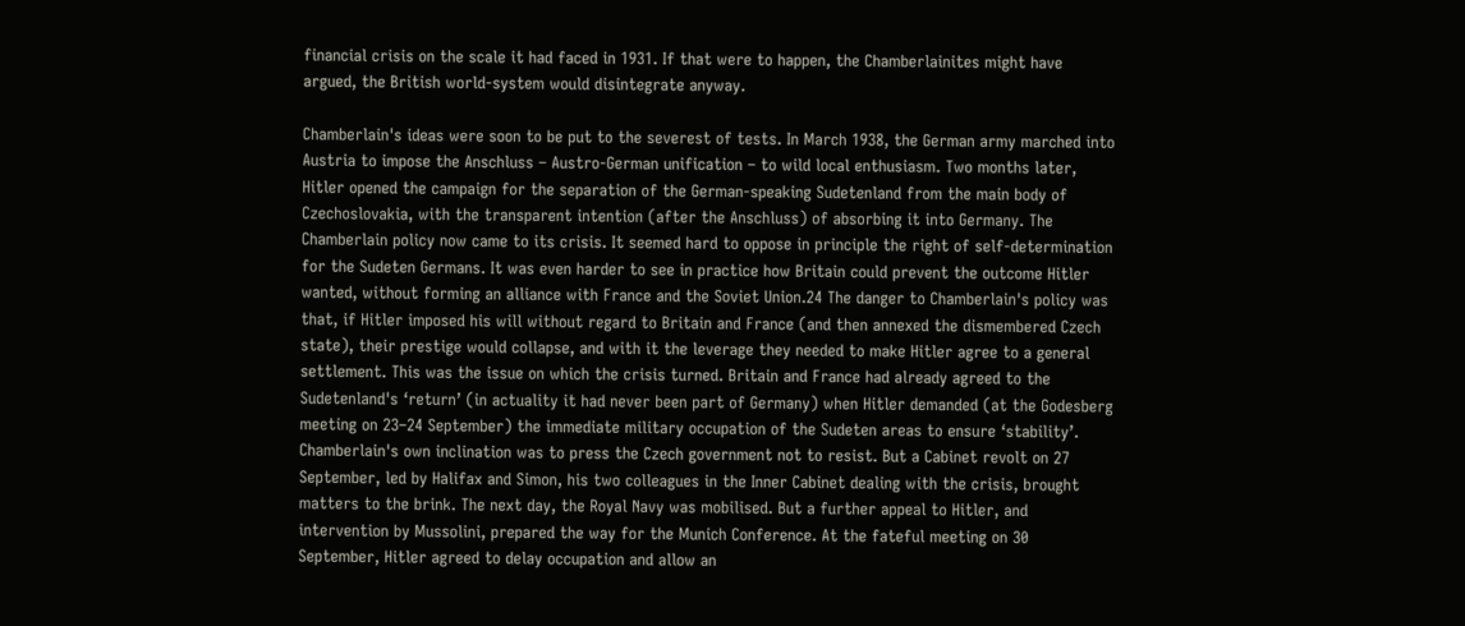financial crisis on the scale it had faced in 1931. If that were to happen, the Chamberlainites might have argued, the British world-system would disintegrate anyway.

Chamberlain's ideas were soon to be put to the severest of tests. In March 1938, the German army marched into Austria to impose the Anschluss – Austro-German unification – to wild local enthusiasm. Two months later, Hitler opened the campaign for the separation of the German-speaking Sudetenland from the main body of Czechoslovakia, with the transparent intention (after the Anschluss) of absorbing it into Germany. The Chamberlain policy now came to its crisis. It seemed hard to oppose in principle the right of self-determination for the Sudeten Germans. It was even harder to see in practice how Britain could prevent the outcome Hitler wanted, without forming an alliance with France and the Soviet Union.24 The danger to Chamberlain's policy was that, if Hitler imposed his will without regard to Britain and France (and then annexed the dismembered Czech state), their prestige would collapse, and with it the leverage they needed to make Hitler agree to a general settlement. This was the issue on which the crisis turned. Britain and France had already agreed to the Sudetenland's ‘return’ (in actuality it had never been part of Germany) when Hitler demanded (at the Godesberg meeting on 23–24 September) the immediate military occupation of the Sudeten areas to ensure ‘stability’. Chamberlain's own inclination was to press the Czech government not to resist. But a Cabinet revolt on 27 September, led by Halifax and Simon, his two colleagues in the Inner Cabinet dealing with the crisis, brought matters to the brink. The next day, the Royal Navy was mobilised. But a further appeal to Hitler, and intervention by Mussolini, prepared the way for the Munich Conference. At the fateful meeting on 30 September, Hitler agreed to delay occupation and allow an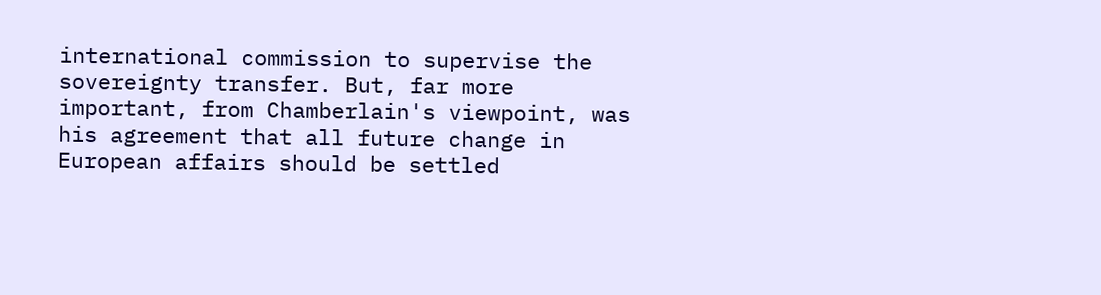international commission to supervise the sovereignty transfer. But, far more important, from Chamberlain's viewpoint, was his agreement that all future change in European affairs should be settled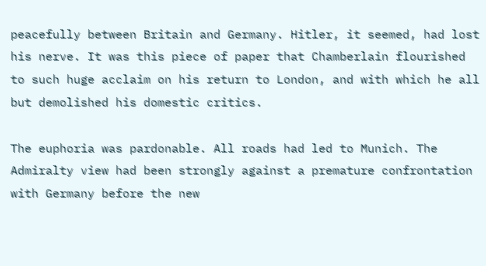peacefully between Britain and Germany. Hitler, it seemed, had lost his nerve. It was this piece of paper that Chamberlain flourished to such huge acclaim on his return to London, and with which he all but demolished his domestic critics.

The euphoria was pardonable. All roads had led to Munich. The Admiralty view had been strongly against a premature confrontation with Germany before the new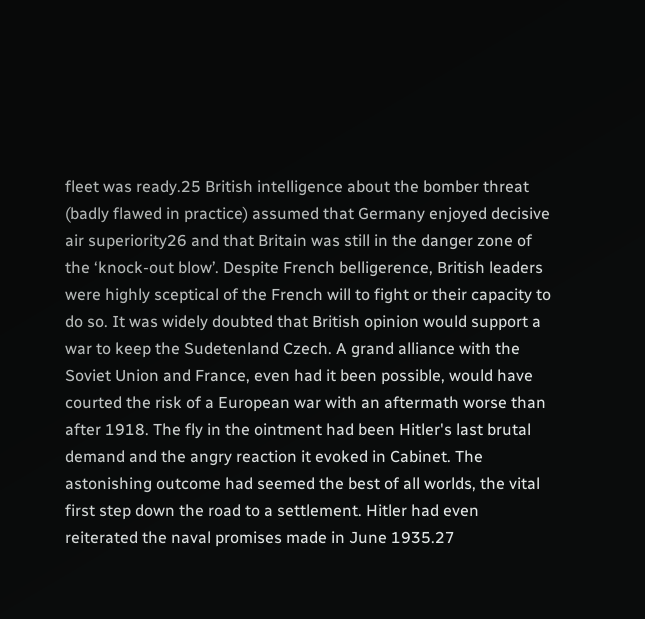fleet was ready.25 British intelligence about the bomber threat (badly flawed in practice) assumed that Germany enjoyed decisive air superiority26 and that Britain was still in the danger zone of the ‘knock-out blow’. Despite French belligerence, British leaders were highly sceptical of the French will to fight or their capacity to do so. It was widely doubted that British opinion would support a war to keep the Sudetenland Czech. A grand alliance with the Soviet Union and France, even had it been possible, would have courted the risk of a European war with an aftermath worse than after 1918. The fly in the ointment had been Hitler's last brutal demand and the angry reaction it evoked in Cabinet. The astonishing outcome had seemed the best of all worlds, the vital first step down the road to a settlement. Hitler had even reiterated the naval promises made in June 1935.27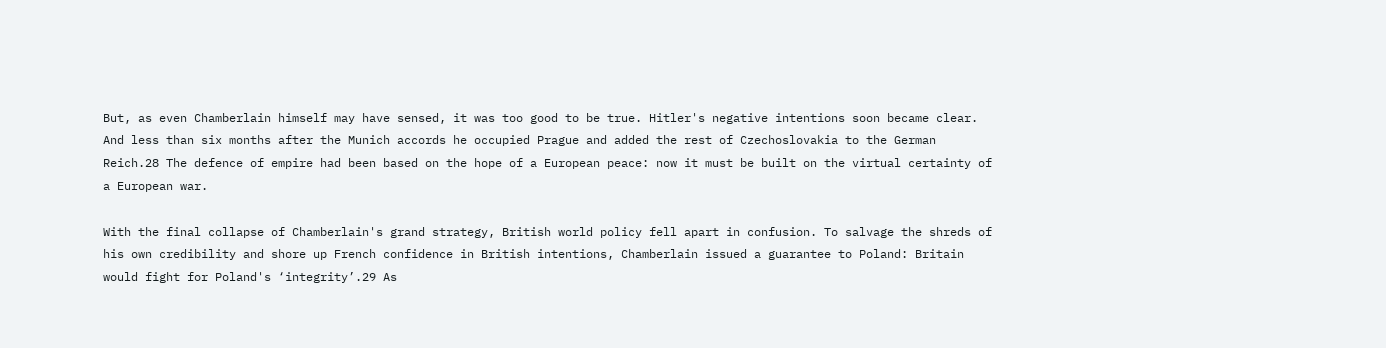But, as even Chamberlain himself may have sensed, it was too good to be true. Hitler's negative intentions soon became clear. And less than six months after the Munich accords he occupied Prague and added the rest of Czechoslovakia to the German Reich.28 The defence of empire had been based on the hope of a European peace: now it must be built on the virtual certainty of a European war.

With the final collapse of Chamberlain's grand strategy, British world policy fell apart in confusion. To salvage the shreds of his own credibility and shore up French confidence in British intentions, Chamberlain issued a guarantee to Poland: Britain would fight for Poland's ‘integrity’.29 As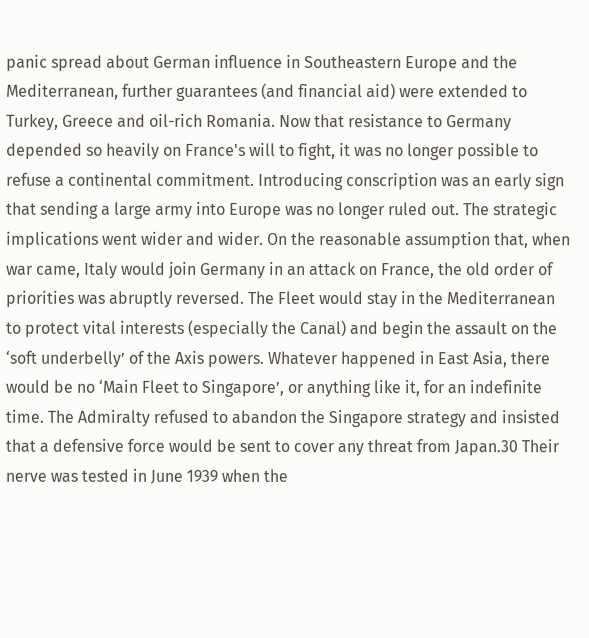panic spread about German influence in Southeastern Europe and the Mediterranean, further guarantees (and financial aid) were extended to Turkey, Greece and oil-rich Romania. Now that resistance to Germany depended so heavily on France's will to fight, it was no longer possible to refuse a continental commitment. Introducing conscription was an early sign that sending a large army into Europe was no longer ruled out. The strategic implications went wider and wider. On the reasonable assumption that, when war came, Italy would join Germany in an attack on France, the old order of priorities was abruptly reversed. The Fleet would stay in the Mediterranean to protect vital interests (especially the Canal) and begin the assault on the ‘soft underbelly’ of the Axis powers. Whatever happened in East Asia, there would be no ‘Main Fleet to Singapore’, or anything like it, for an indefinite time. The Admiralty refused to abandon the Singapore strategy and insisted that a defensive force would be sent to cover any threat from Japan.30 Their nerve was tested in June 1939 when the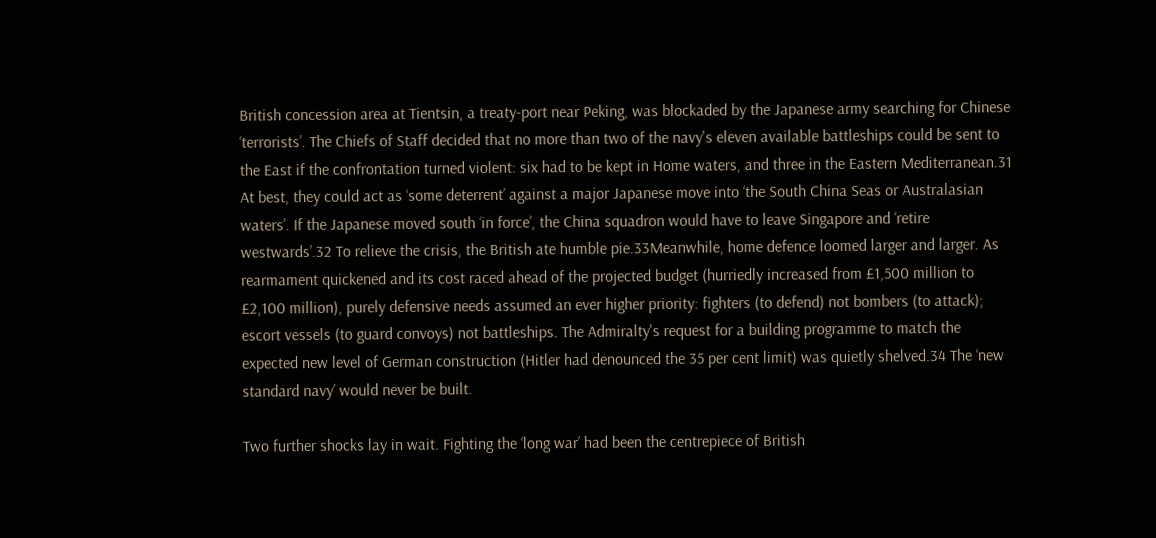British concession area at Tientsin, a treaty-port near Peking, was blockaded by the Japanese army searching for Chinese ‘terrorists’. The Chiefs of Staff decided that no more than two of the navy's eleven available battleships could be sent to the East if the confrontation turned violent: six had to be kept in Home waters, and three in the Eastern Mediterranean.31 At best, they could act as ‘some deterrent’ against a major Japanese move into ‘the South China Seas or Australasian waters’. If the Japanese moved south ‘in force’, the China squadron would have to leave Singapore and ‘retire westwards’.32 To relieve the crisis, the British ate humble pie.33Meanwhile, home defence loomed larger and larger. As rearmament quickened and its cost raced ahead of the projected budget (hurriedly increased from £1,500 million to £2,100 million), purely defensive needs assumed an ever higher priority: fighters (to defend) not bombers (to attack); escort vessels (to guard convoys) not battleships. The Admiralty's request for a building programme to match the expected new level of German construction (Hitler had denounced the 35 per cent limit) was quietly shelved.34 The ‘new standard navy’ would never be built.

Two further shocks lay in wait. Fighting the ‘long war’ had been the centrepiece of British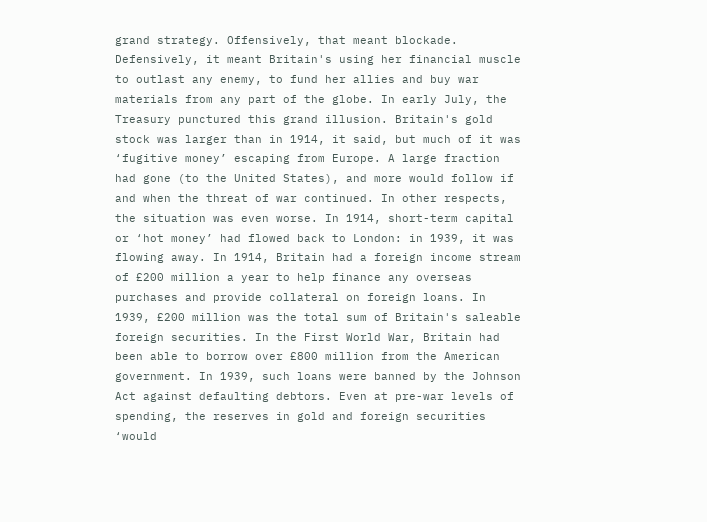grand strategy. Offensively, that meant blockade. Defensively, it meant Britain's using her financial muscle to outlast any enemy, to fund her allies and buy war materials from any part of the globe. In early July, the Treasury punctured this grand illusion. Britain's gold stock was larger than in 1914, it said, but much of it was ‘fugitive money’ escaping from Europe. A large fraction had gone (to the United States), and more would follow if and when the threat of war continued. In other respects, the situation was even worse. In 1914, short-term capital or ‘hot money’ had flowed back to London: in 1939, it was flowing away. In 1914, Britain had a foreign income stream of £200 million a year to help finance any overseas purchases and provide collateral on foreign loans. In 1939, £200 million was the total sum of Britain's saleable foreign securities. In the First World War, Britain had been able to borrow over £800 million from the American government. In 1939, such loans were banned by the Johnson Act against defaulting debtors. Even at pre-war levels of spending, the reserves in gold and foreign securities ‘would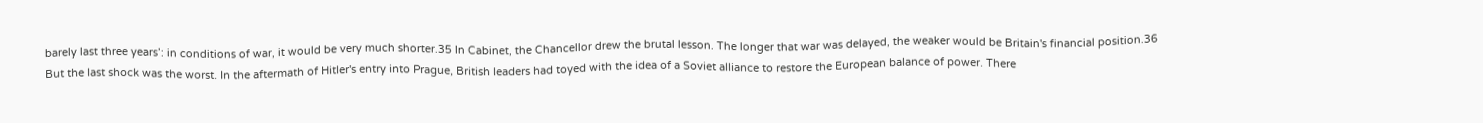barely last three years’: in conditions of war, it would be very much shorter.35 In Cabinet, the Chancellor drew the brutal lesson. The longer that war was delayed, the weaker would be Britain's financial position.36 But the last shock was the worst. In the aftermath of Hitler's entry into Prague, British leaders had toyed with the idea of a Soviet alliance to restore the European balance of power. There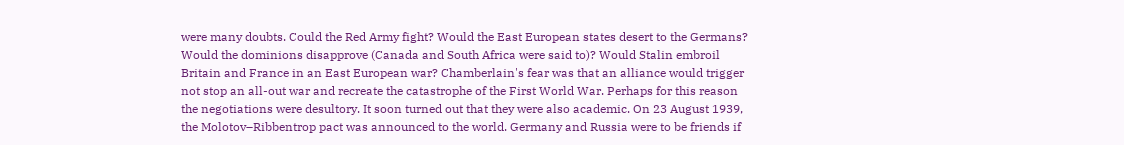were many doubts. Could the Red Army fight? Would the East European states desert to the Germans? Would the dominions disapprove (Canada and South Africa were said to)? Would Stalin embroil Britain and France in an East European war? Chamberlain's fear was that an alliance would trigger not stop an all-out war and recreate the catastrophe of the First World War. Perhaps for this reason the negotiations were desultory. It soon turned out that they were also academic. On 23 August 1939, the Molotov–Ribbentrop pact was announced to the world. Germany and Russia were to be friends if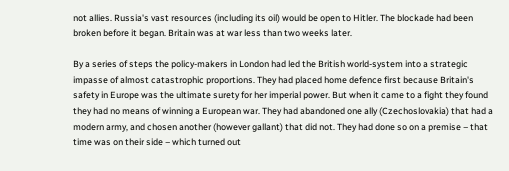not allies. Russia's vast resources (including its oil) would be open to Hitler. The blockade had been broken before it began. Britain was at war less than two weeks later.

By a series of steps the policy-makers in London had led the British world-system into a strategic impasse of almost catastrophic proportions. They had placed home defence first because Britain's safety in Europe was the ultimate surety for her imperial power. But when it came to a fight they found they had no means of winning a European war. They had abandoned one ally (Czechoslovakia) that had a modern army, and chosen another (however gallant) that did not. They had done so on a premise – that time was on their side – which turned out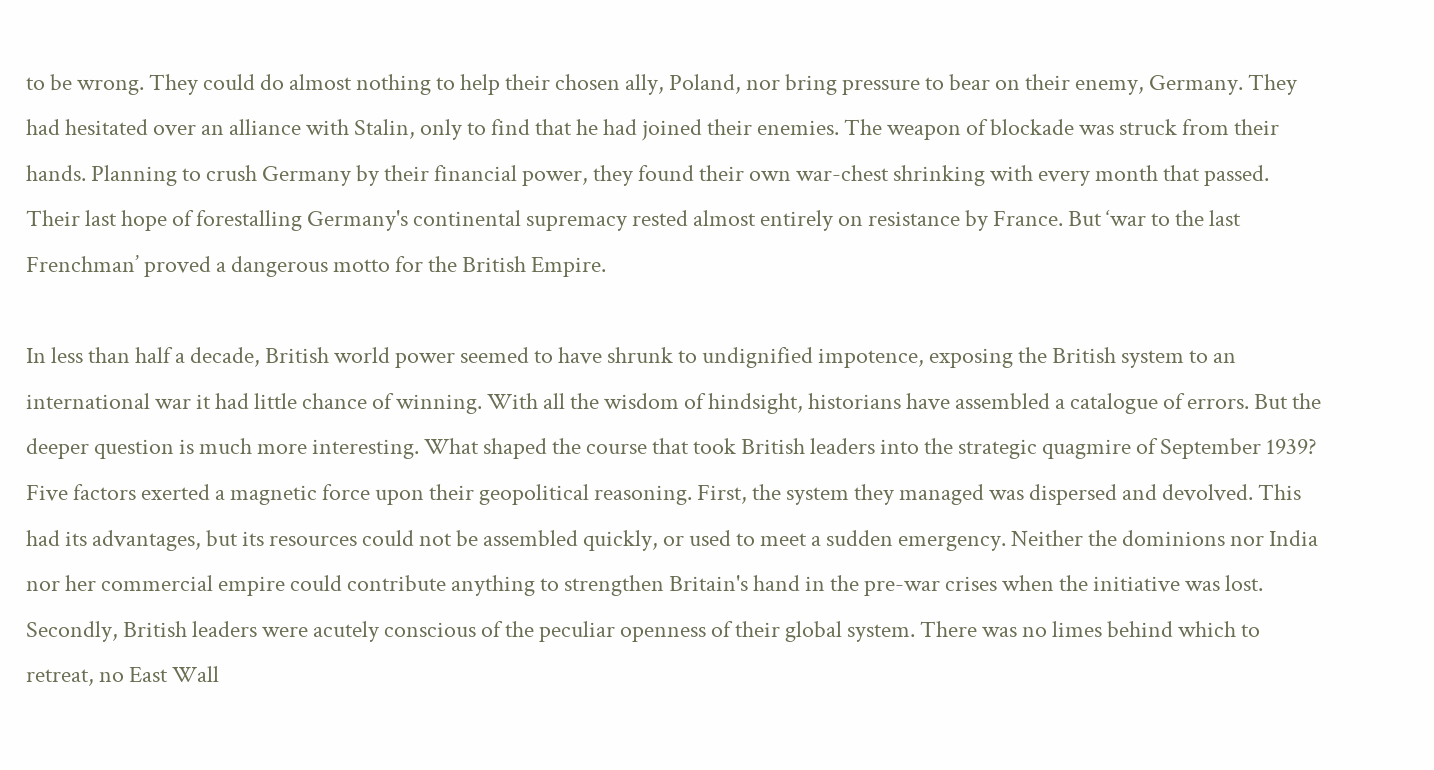to be wrong. They could do almost nothing to help their chosen ally, Poland, nor bring pressure to bear on their enemy, Germany. They had hesitated over an alliance with Stalin, only to find that he had joined their enemies. The weapon of blockade was struck from their hands. Planning to crush Germany by their financial power, they found their own war-chest shrinking with every month that passed. Their last hope of forestalling Germany's continental supremacy rested almost entirely on resistance by France. But ‘war to the last Frenchman’ proved a dangerous motto for the British Empire.

In less than half a decade, British world power seemed to have shrunk to undignified impotence, exposing the British system to an international war it had little chance of winning. With all the wisdom of hindsight, historians have assembled a catalogue of errors. But the deeper question is much more interesting. What shaped the course that took British leaders into the strategic quagmire of September 1939? Five factors exerted a magnetic force upon their geopolitical reasoning. First, the system they managed was dispersed and devolved. This had its advantages, but its resources could not be assembled quickly, or used to meet a sudden emergency. Neither the dominions nor India nor her commercial empire could contribute anything to strengthen Britain's hand in the pre-war crises when the initiative was lost. Secondly, British leaders were acutely conscious of the peculiar openness of their global system. There was no limes behind which to retreat, no East Wall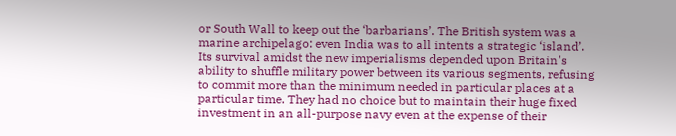or South Wall to keep out the ‘barbarians’. The British system was a marine archipelago: even India was to all intents a strategic ‘island’. Its survival amidst the new imperialisms depended upon Britain's ability to shuffle military power between its various segments, refusing to commit more than the minimum needed in particular places at a particular time. They had no choice but to maintain their huge fixed investment in an all-purpose navy even at the expense of their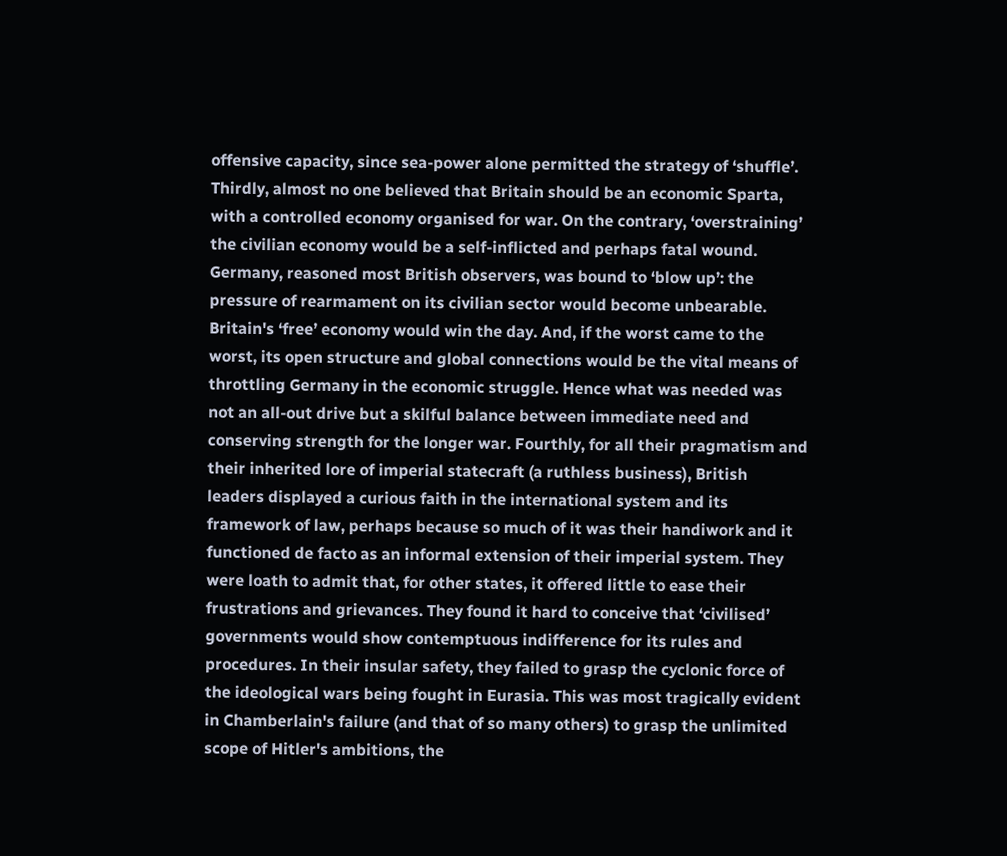offensive capacity, since sea-power alone permitted the strategy of ‘shuffle’. Thirdly, almost no one believed that Britain should be an economic Sparta, with a controlled economy organised for war. On the contrary, ‘overstraining’ the civilian economy would be a self-inflicted and perhaps fatal wound. Germany, reasoned most British observers, was bound to ‘blow up’: the pressure of rearmament on its civilian sector would become unbearable. Britain's ‘free’ economy would win the day. And, if the worst came to the worst, its open structure and global connections would be the vital means of throttling Germany in the economic struggle. Hence what was needed was not an all-out drive but a skilful balance between immediate need and conserving strength for the longer war. Fourthly, for all their pragmatism and their inherited lore of imperial statecraft (a ruthless business), British leaders displayed a curious faith in the international system and its framework of law, perhaps because so much of it was their handiwork and it functioned de facto as an informal extension of their imperial system. They were loath to admit that, for other states, it offered little to ease their frustrations and grievances. They found it hard to conceive that ‘civilised’ governments would show contemptuous indifference for its rules and procedures. In their insular safety, they failed to grasp the cyclonic force of the ideological wars being fought in Eurasia. This was most tragically evident in Chamberlain's failure (and that of so many others) to grasp the unlimited scope of Hitler's ambitions, the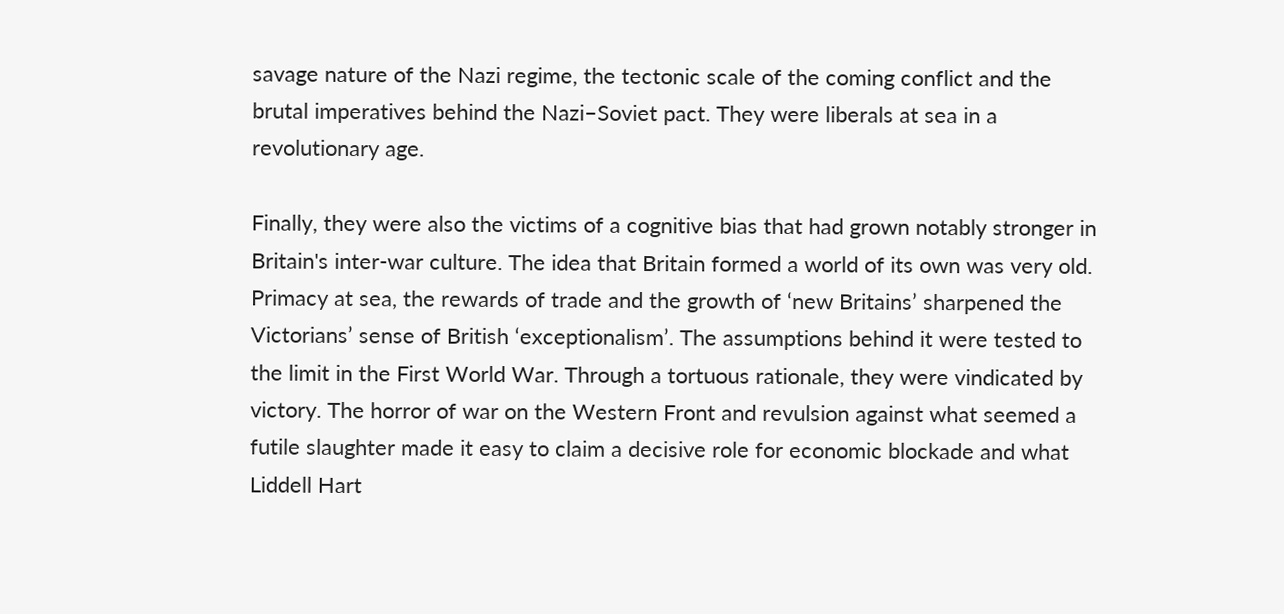savage nature of the Nazi regime, the tectonic scale of the coming conflict and the brutal imperatives behind the Nazi–Soviet pact. They were liberals at sea in a revolutionary age.

Finally, they were also the victims of a cognitive bias that had grown notably stronger in Britain's inter-war culture. The idea that Britain formed a world of its own was very old. Primacy at sea, the rewards of trade and the growth of ‘new Britains’ sharpened the Victorians’ sense of British ‘exceptionalism’. The assumptions behind it were tested to the limit in the First World War. Through a tortuous rationale, they were vindicated by victory. The horror of war on the Western Front and revulsion against what seemed a futile slaughter made it easy to claim a decisive role for economic blockade and what Liddell Hart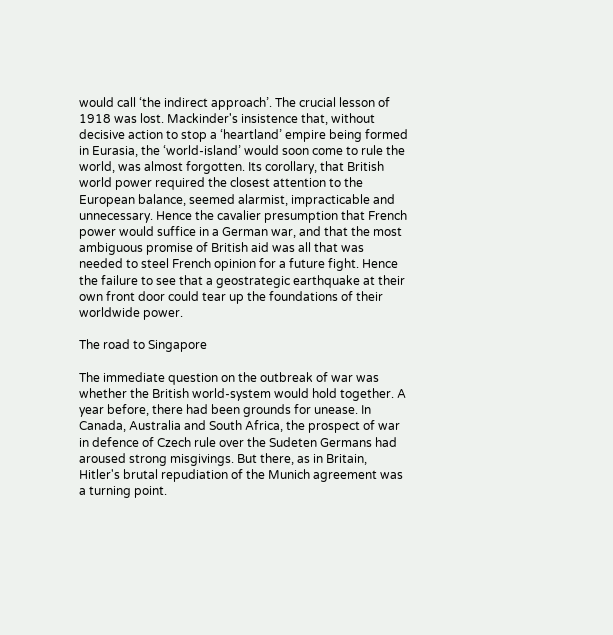would call ‘the indirect approach’. The crucial lesson of 1918 was lost. Mackinder's insistence that, without decisive action to stop a ‘heartland’ empire being formed in Eurasia, the ‘world-island’ would soon come to rule the world, was almost forgotten. Its corollary, that British world power required the closest attention to the European balance, seemed alarmist, impracticable and unnecessary. Hence the cavalier presumption that French power would suffice in a German war, and that the most ambiguous promise of British aid was all that was needed to steel French opinion for a future fight. Hence the failure to see that a geostrategic earthquake at their own front door could tear up the foundations of their worldwide power.

The road to Singapore

The immediate question on the outbreak of war was whether the British world-system would hold together. A year before, there had been grounds for unease. In Canada, Australia and South Africa, the prospect of war in defence of Czech rule over the Sudeten Germans had aroused strong misgivings. But there, as in Britain, Hitler's brutal repudiation of the Munich agreement was a turning point.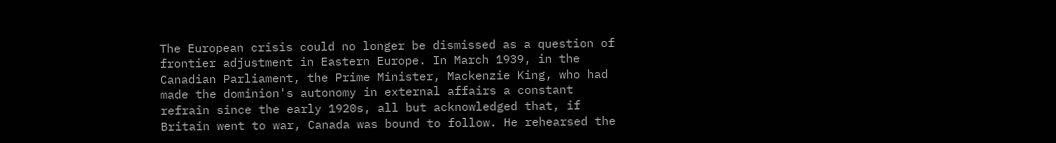The European crisis could no longer be dismissed as a question of frontier adjustment in Eastern Europe. In March 1939, in the Canadian Parliament, the Prime Minister, Mackenzie King, who had made the dominion's autonomy in external affairs a constant refrain since the early 1920s, all but acknowledged that, if Britain went to war, Canada was bound to follow. He rehearsed the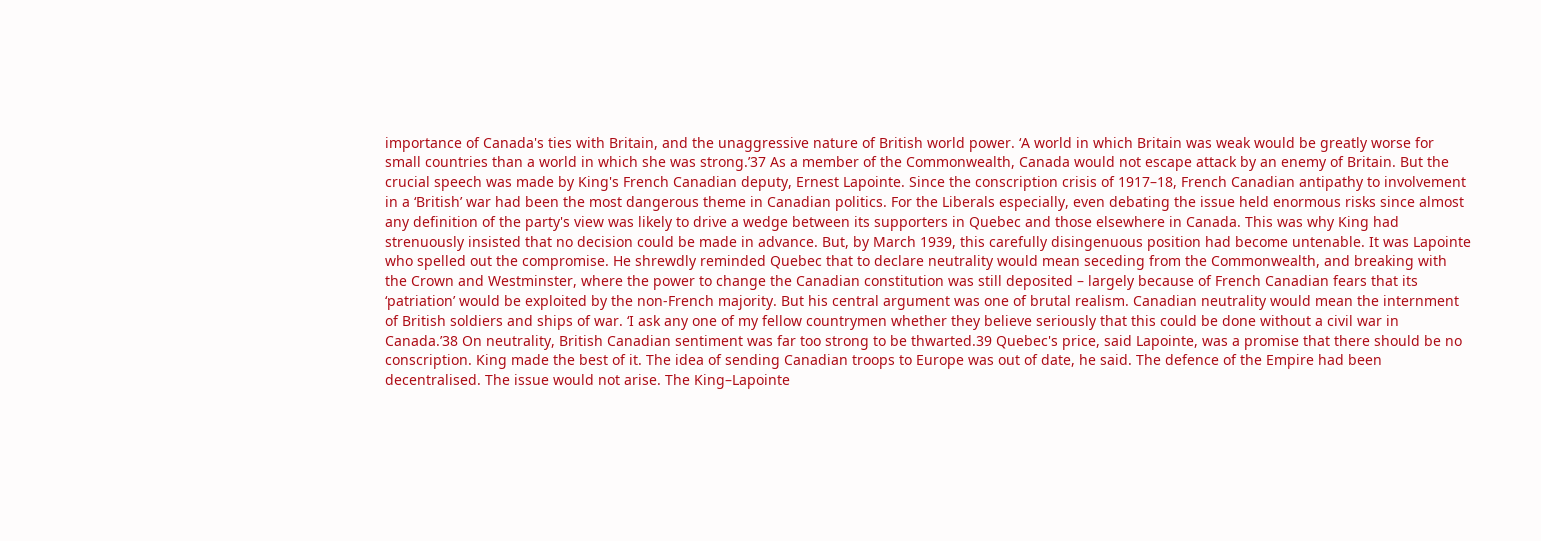importance of Canada's ties with Britain, and the unaggressive nature of British world power. ‘A world in which Britain was weak would be greatly worse for small countries than a world in which she was strong.’37 As a member of the Commonwealth, Canada would not escape attack by an enemy of Britain. But the crucial speech was made by King's French Canadian deputy, Ernest Lapointe. Since the conscription crisis of 1917–18, French Canadian antipathy to involvement in a ‘British’ war had been the most dangerous theme in Canadian politics. For the Liberals especially, even debating the issue held enormous risks since almost any definition of the party's view was likely to drive a wedge between its supporters in Quebec and those elsewhere in Canada. This was why King had strenuously insisted that no decision could be made in advance. But, by March 1939, this carefully disingenuous position had become untenable. It was Lapointe who spelled out the compromise. He shrewdly reminded Quebec that to declare neutrality would mean seceding from the Commonwealth, and breaking with the Crown and Westminster, where the power to change the Canadian constitution was still deposited – largely because of French Canadian fears that its ‘patriation’ would be exploited by the non-French majority. But his central argument was one of brutal realism. Canadian neutrality would mean the internment of British soldiers and ships of war. ‘I ask any one of my fellow countrymen whether they believe seriously that this could be done without a civil war in Canada.’38 On neutrality, British Canadian sentiment was far too strong to be thwarted.39 Quebec's price, said Lapointe, was a promise that there should be no conscription. King made the best of it. The idea of sending Canadian troops to Europe was out of date, he said. The defence of the Empire had been decentralised. The issue would not arise. The King–Lapointe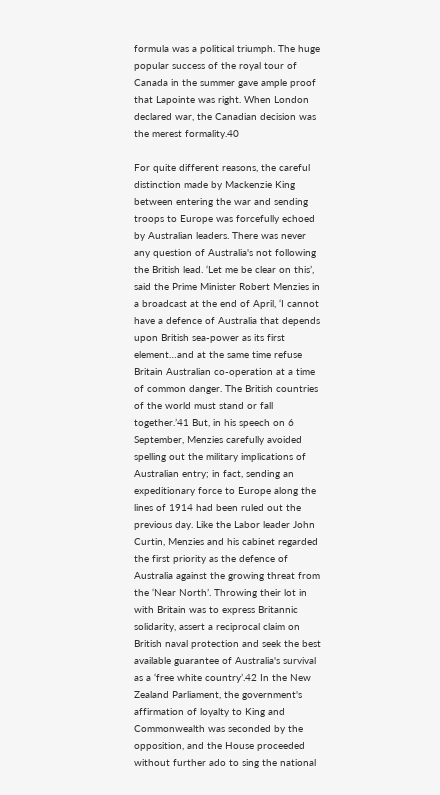formula was a political triumph. The huge popular success of the royal tour of Canada in the summer gave ample proof that Lapointe was right. When London declared war, the Canadian decision was the merest formality.40

For quite different reasons, the careful distinction made by Mackenzie King between entering the war and sending troops to Europe was forcefully echoed by Australian leaders. There was never any question of Australia's not following the British lead. ‘Let me be clear on this’, said the Prime Minister Robert Menzies in a broadcast at the end of April, ‘I cannot have a defence of Australia that depends upon British sea-power as its first element…and at the same time refuse Britain Australian co-operation at a time of common danger. The British countries of the world must stand or fall together.’41 But, in his speech on 6 September, Menzies carefully avoided spelling out the military implications of Australian entry; in fact, sending an expeditionary force to Europe along the lines of 1914 had been ruled out the previous day. Like the Labor leader John Curtin, Menzies and his cabinet regarded the first priority as the defence of Australia against the growing threat from the ‘Near North’. Throwing their lot in with Britain was to express Britannic solidarity, assert a reciprocal claim on British naval protection and seek the best available guarantee of Australia's survival as a ‘free white country’.42 In the New Zealand Parliament, the government's affirmation of loyalty to King and Commonwealth was seconded by the opposition, and the House proceeded without further ado to sing the national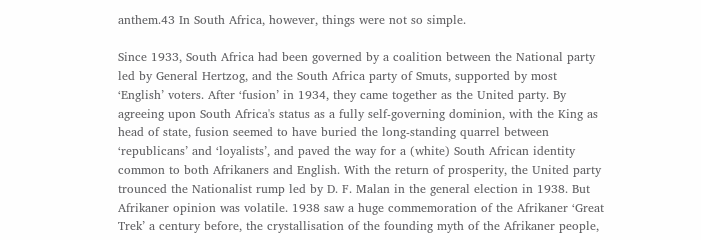anthem.43 In South Africa, however, things were not so simple.

Since 1933, South Africa had been governed by a coalition between the National party led by General Hertzog, and the South Africa party of Smuts, supported by most ‘English’ voters. After ‘fusion’ in 1934, they came together as the United party. By agreeing upon South Africa's status as a fully self-governing dominion, with the King as head of state, fusion seemed to have buried the long-standing quarrel between ‘republicans’ and ‘loyalists’, and paved the way for a (white) South African identity common to both Afrikaners and English. With the return of prosperity, the United party trounced the Nationalist rump led by D. F. Malan in the general election in 1938. But Afrikaner opinion was volatile. 1938 saw a huge commemoration of the Afrikaner ‘Great Trek’ a century before, the crystallisation of the founding myth of the Afrikaner people,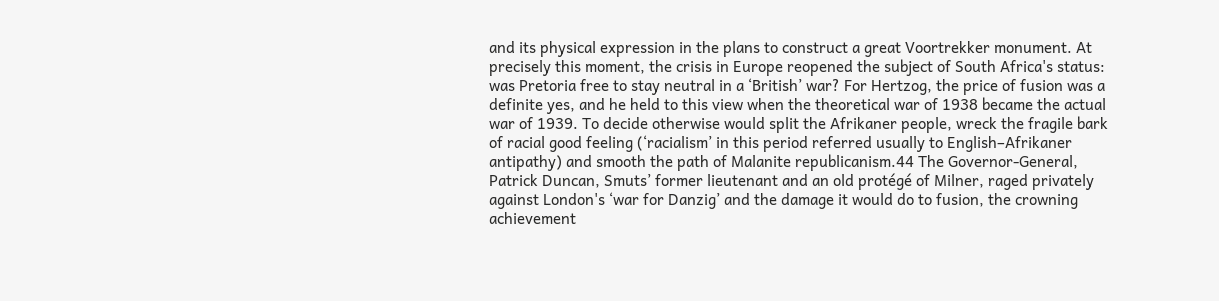and its physical expression in the plans to construct a great Voortrekker monument. At precisely this moment, the crisis in Europe reopened the subject of South Africa's status: was Pretoria free to stay neutral in a ‘British’ war? For Hertzog, the price of fusion was a definite yes, and he held to this view when the theoretical war of 1938 became the actual war of 1939. To decide otherwise would split the Afrikaner people, wreck the fragile bark of racial good feeling (‘racialism’ in this period referred usually to English–Afrikaner antipathy) and smooth the path of Malanite republicanism.44 The Governor-General, Patrick Duncan, Smuts’ former lieutenant and an old protégé of Milner, raged privately against London's ‘war for Danzig’ and the damage it would do to fusion, the crowning achievement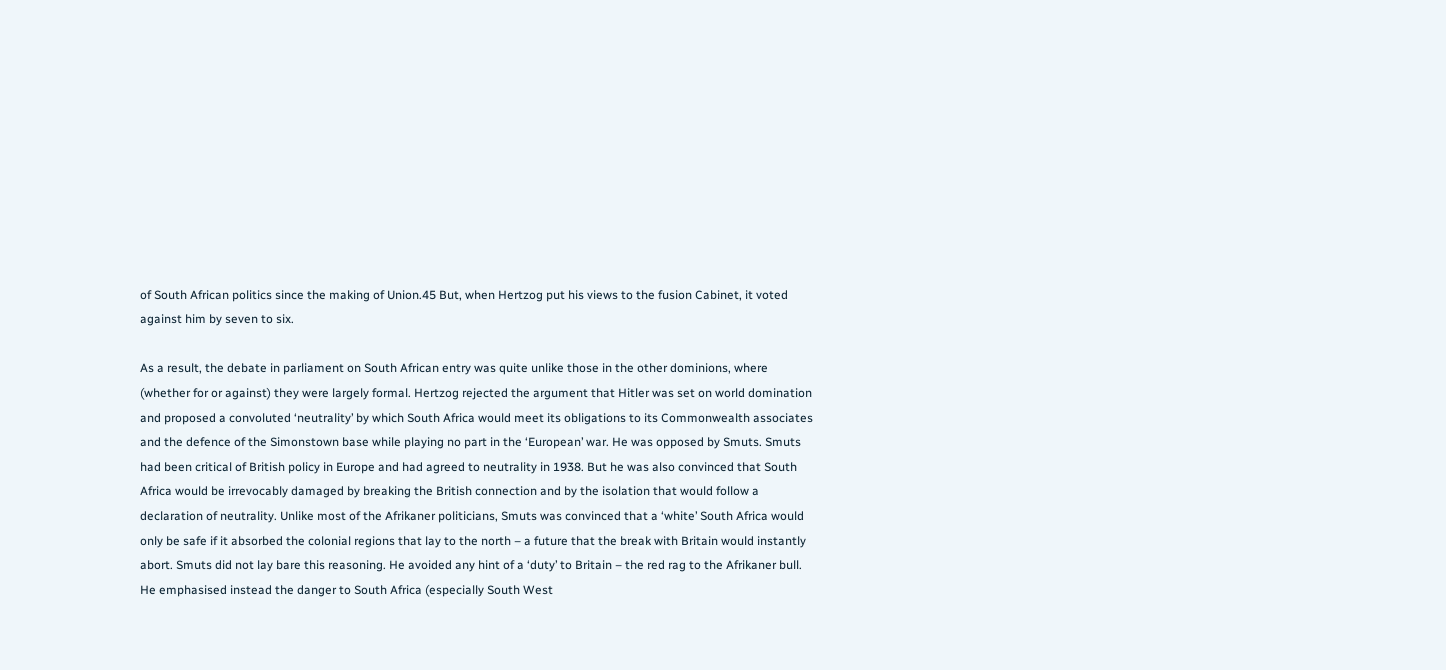of South African politics since the making of Union.45 But, when Hertzog put his views to the fusion Cabinet, it voted against him by seven to six.

As a result, the debate in parliament on South African entry was quite unlike those in the other dominions, where (whether for or against) they were largely formal. Hertzog rejected the argument that Hitler was set on world domination and proposed a convoluted ‘neutrality’ by which South Africa would meet its obligations to its Commonwealth associates and the defence of the Simonstown base while playing no part in the ‘European’ war. He was opposed by Smuts. Smuts had been critical of British policy in Europe and had agreed to neutrality in 1938. But he was also convinced that South Africa would be irrevocably damaged by breaking the British connection and by the isolation that would follow a declaration of neutrality. Unlike most of the Afrikaner politicians, Smuts was convinced that a ‘white’ South Africa would only be safe if it absorbed the colonial regions that lay to the north – a future that the break with Britain would instantly abort. Smuts did not lay bare this reasoning. He avoided any hint of a ‘duty’ to Britain – the red rag to the Afrikaner bull. He emphasised instead the danger to South Africa (especially South West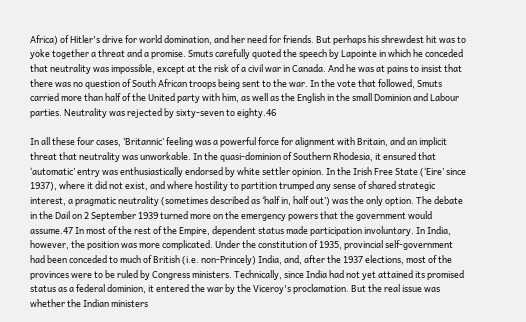Africa) of Hitler's drive for world domination, and her need for friends. But perhaps his shrewdest hit was to yoke together a threat and a promise. Smuts carefully quoted the speech by Lapointe in which he conceded that neutrality was impossible, except at the risk of a civil war in Canada. And he was at pains to insist that there was no question of South African troops being sent to the war. In the vote that followed, Smuts carried more than half of the United party with him, as well as the English in the small Dominion and Labour parties. Neutrality was rejected by sixty-seven to eighty.46

In all these four cases, ‘Britannic’ feeling was a powerful force for alignment with Britain, and an implicit threat that neutrality was unworkable. In the quasi-dominion of Southern Rhodesia, it ensured that ‘automatic’ entry was enthusiastically endorsed by white settler opinion. In the Irish Free State (‘Eire’ since 1937), where it did not exist, and where hostility to partition trumped any sense of shared strategic interest, a pragmatic neutrality (sometimes described as ‘half in, half out’) was the only option. The debate in the Dail on 2 September 1939 turned more on the emergency powers that the government would assume.47 In most of the rest of the Empire, dependent status made participation involuntary. In India, however, the position was more complicated. Under the constitution of 1935, provincial self-government had been conceded to much of British (i.e. non-Princely) India, and, after the 1937 elections, most of the provinces were to be ruled by Congress ministers. Technically, since India had not yet attained its promised status as a federal dominion, it entered the war by the Viceroy's proclamation. But the real issue was whether the Indian ministers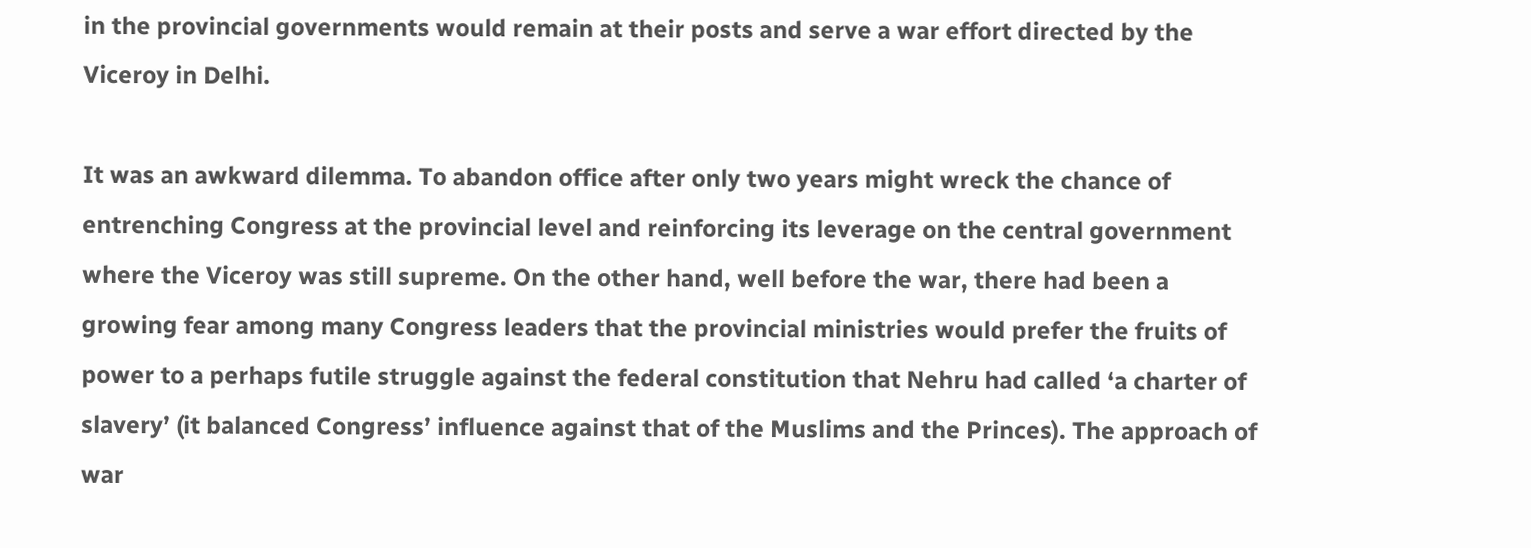in the provincial governments would remain at their posts and serve a war effort directed by the Viceroy in Delhi.

It was an awkward dilemma. To abandon office after only two years might wreck the chance of entrenching Congress at the provincial level and reinforcing its leverage on the central government where the Viceroy was still supreme. On the other hand, well before the war, there had been a growing fear among many Congress leaders that the provincial ministries would prefer the fruits of power to a perhaps futile struggle against the federal constitution that Nehru had called ‘a charter of slavery’ (it balanced Congress’ influence against that of the Muslims and the Princes). The approach of war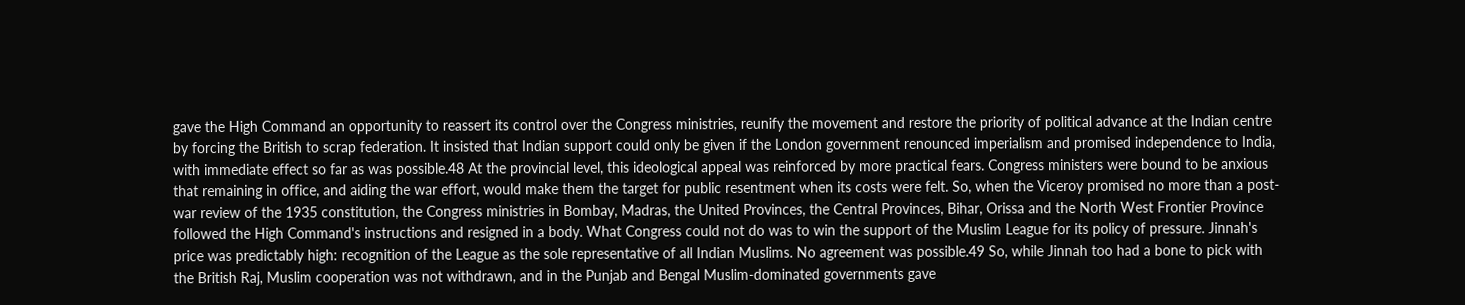gave the High Command an opportunity to reassert its control over the Congress ministries, reunify the movement and restore the priority of political advance at the Indian centre by forcing the British to scrap federation. It insisted that Indian support could only be given if the London government renounced imperialism and promised independence to India, with immediate effect so far as was possible.48 At the provincial level, this ideological appeal was reinforced by more practical fears. Congress ministers were bound to be anxious that remaining in office, and aiding the war effort, would make them the target for public resentment when its costs were felt. So, when the Viceroy promised no more than a post-war review of the 1935 constitution, the Congress ministries in Bombay, Madras, the United Provinces, the Central Provinces, Bihar, Orissa and the North West Frontier Province followed the High Command's instructions and resigned in a body. What Congress could not do was to win the support of the Muslim League for its policy of pressure. Jinnah's price was predictably high: recognition of the League as the sole representative of all Indian Muslims. No agreement was possible.49 So, while Jinnah too had a bone to pick with the British Raj, Muslim cooperation was not withdrawn, and in the Punjab and Bengal Muslim-dominated governments gave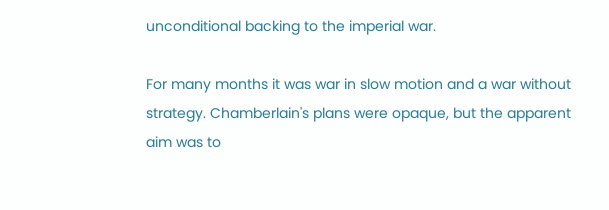unconditional backing to the imperial war.

For many months it was war in slow motion and a war without strategy. Chamberlain's plans were opaque, but the apparent aim was to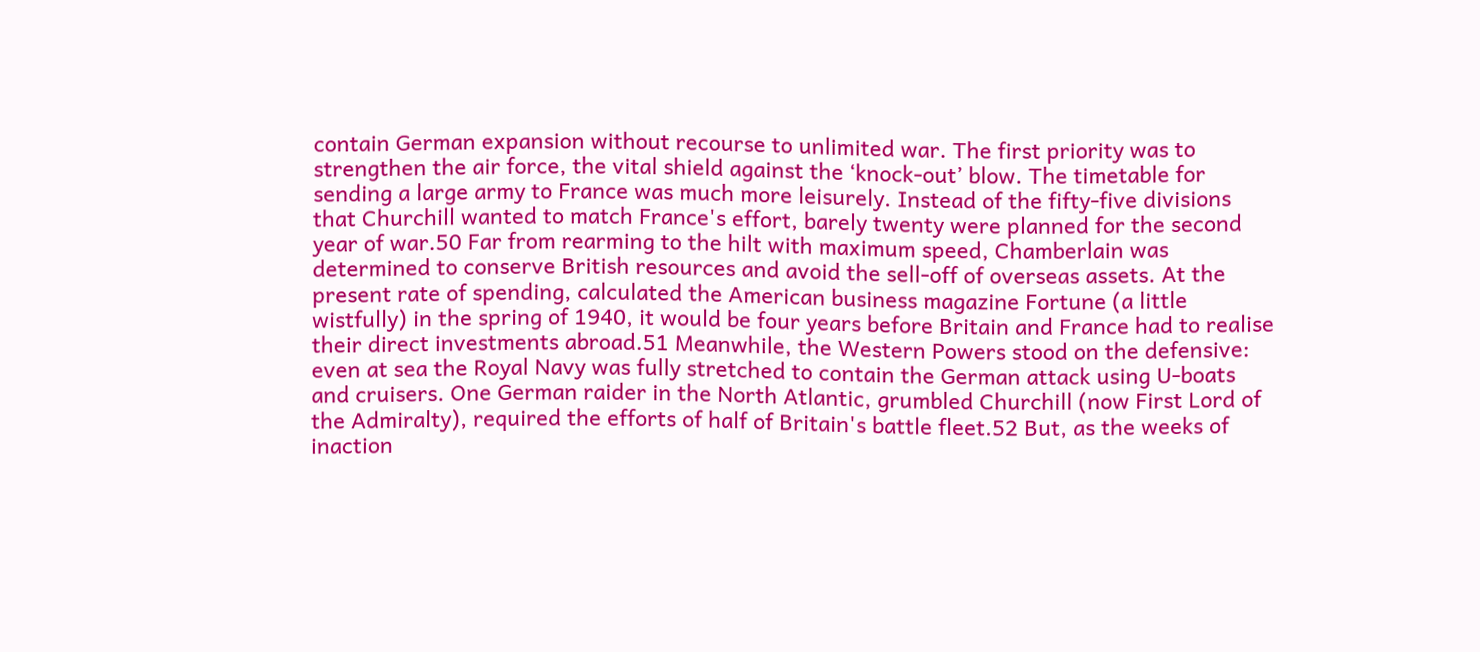contain German expansion without recourse to unlimited war. The first priority was to strengthen the air force, the vital shield against the ‘knock-out’ blow. The timetable for sending a large army to France was much more leisurely. Instead of the fifty-five divisions that Churchill wanted to match France's effort, barely twenty were planned for the second year of war.50 Far from rearming to the hilt with maximum speed, Chamberlain was determined to conserve British resources and avoid the sell-off of overseas assets. At the present rate of spending, calculated the American business magazine Fortune (a little wistfully) in the spring of 1940, it would be four years before Britain and France had to realise their direct investments abroad.51 Meanwhile, the Western Powers stood on the defensive: even at sea the Royal Navy was fully stretched to contain the German attack using U-boats and cruisers. One German raider in the North Atlantic, grumbled Churchill (now First Lord of the Admiralty), required the efforts of half of Britain's battle fleet.52 But, as the weeks of inaction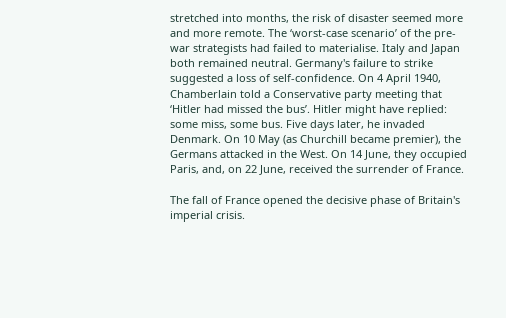stretched into months, the risk of disaster seemed more and more remote. The ‘worst-case scenario’ of the pre-war strategists had failed to materialise. Italy and Japan both remained neutral. Germany's failure to strike suggested a loss of self-confidence. On 4 April 1940, Chamberlain told a Conservative party meeting that ‘Hitler had missed the bus’. Hitler might have replied: some miss, some bus. Five days later, he invaded Denmark. On 10 May (as Churchill became premier), the Germans attacked in the West. On 14 June, they occupied Paris, and, on 22 June, received the surrender of France.

The fall of France opened the decisive phase of Britain's imperial crisis.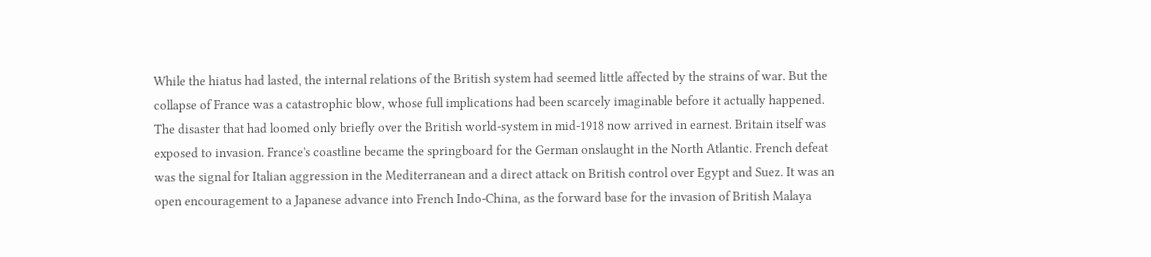While the hiatus had lasted, the internal relations of the British system had seemed little affected by the strains of war. But the collapse of France was a catastrophic blow, whose full implications had been scarcely imaginable before it actually happened. The disaster that had loomed only briefly over the British world-system in mid-1918 now arrived in earnest. Britain itself was exposed to invasion. France's coastline became the springboard for the German onslaught in the North Atlantic. French defeat was the signal for Italian aggression in the Mediterranean and a direct attack on British control over Egypt and Suez. It was an open encouragement to a Japanese advance into French Indo-China, as the forward base for the invasion of British Malaya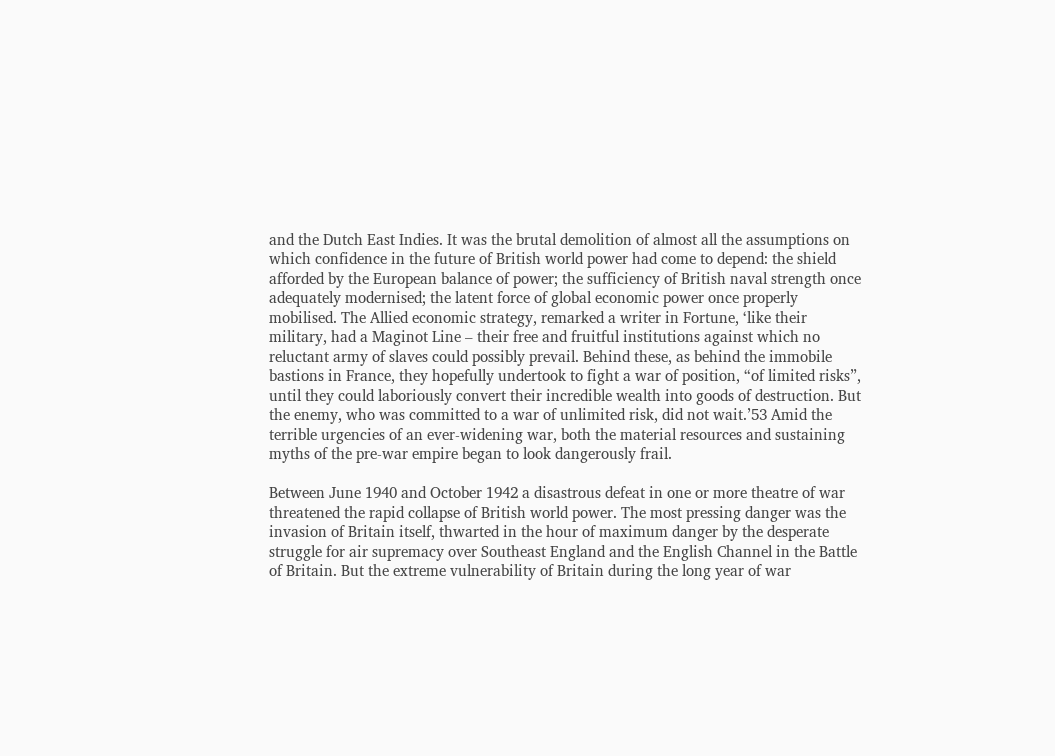and the Dutch East Indies. It was the brutal demolition of almost all the assumptions on which confidence in the future of British world power had come to depend: the shield afforded by the European balance of power; the sufficiency of British naval strength once adequately modernised; the latent force of global economic power once properly mobilised. The Allied economic strategy, remarked a writer in Fortune, ‘like their military, had a Maginot Line – their free and fruitful institutions against which no reluctant army of slaves could possibly prevail. Behind these, as behind the immobile bastions in France, they hopefully undertook to fight a war of position, “of limited risks”, until they could laboriously convert their incredible wealth into goods of destruction. But the enemy, who was committed to a war of unlimited risk, did not wait.’53 Amid the terrible urgencies of an ever-widening war, both the material resources and sustaining myths of the pre-war empire began to look dangerously frail.

Between June 1940 and October 1942 a disastrous defeat in one or more theatre of war threatened the rapid collapse of British world power. The most pressing danger was the invasion of Britain itself, thwarted in the hour of maximum danger by the desperate struggle for air supremacy over Southeast England and the English Channel in the Battle of Britain. But the extreme vulnerability of Britain during the long year of war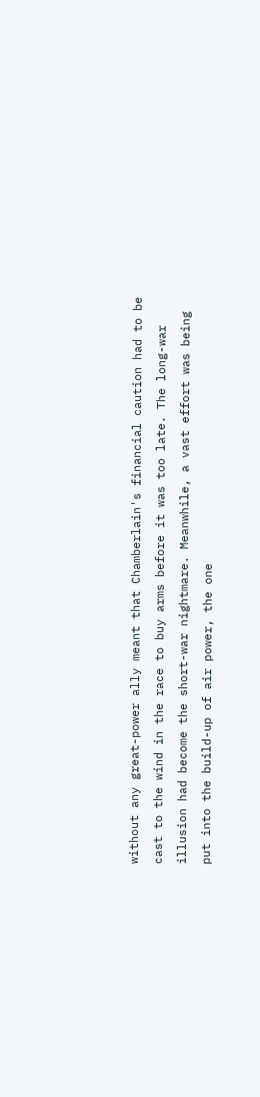without any great-power ally meant that Chamberlain's financial caution had to be cast to the wind in the race to buy arms before it was too late. The long-war illusion had become the short-war nightmare. Meanwhile, a vast effort was being put into the build-up of air power, the one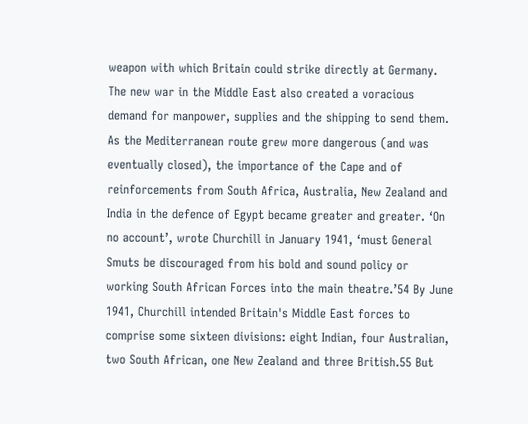weapon with which Britain could strike directly at Germany. The new war in the Middle East also created a voracious demand for manpower, supplies and the shipping to send them. As the Mediterranean route grew more dangerous (and was eventually closed), the importance of the Cape and of reinforcements from South Africa, Australia, New Zealand and India in the defence of Egypt became greater and greater. ‘On no account’, wrote Churchill in January 1941, ‘must General Smuts be discouraged from his bold and sound policy or working South African Forces into the main theatre.’54 By June 1941, Churchill intended Britain's Middle East forces to comprise some sixteen divisions: eight Indian, four Australian, two South African, one New Zealand and three British.55 But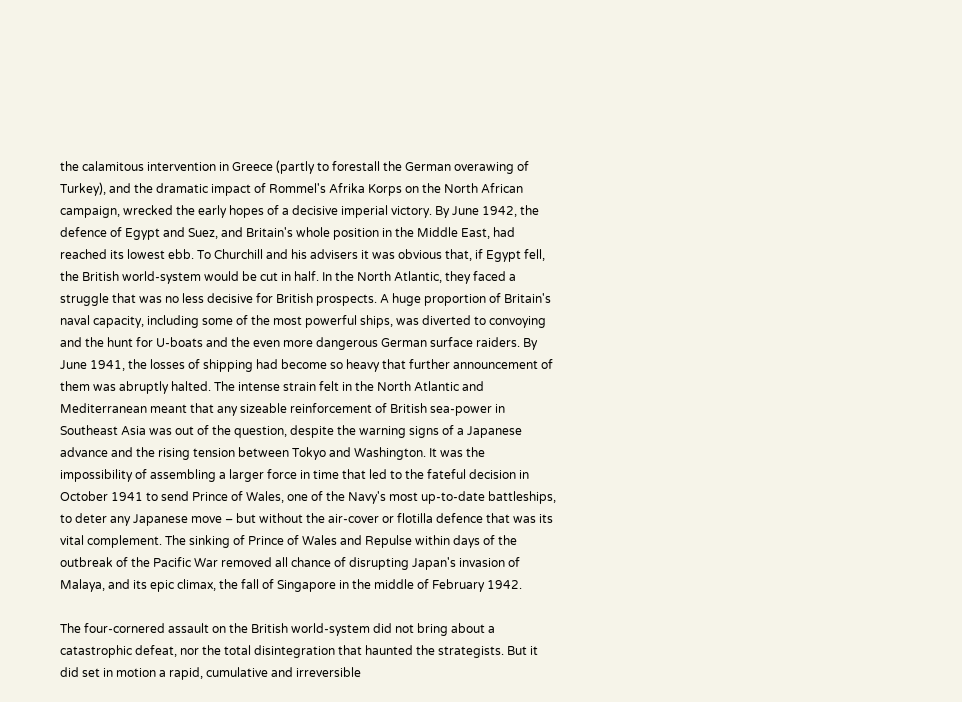the calamitous intervention in Greece (partly to forestall the German overawing of Turkey), and the dramatic impact of Rommel's Afrika Korps on the North African campaign, wrecked the early hopes of a decisive imperial victory. By June 1942, the defence of Egypt and Suez, and Britain's whole position in the Middle East, had reached its lowest ebb. To Churchill and his advisers it was obvious that, if Egypt fell, the British world-system would be cut in half. In the North Atlantic, they faced a struggle that was no less decisive for British prospects. A huge proportion of Britain's naval capacity, including some of the most powerful ships, was diverted to convoying and the hunt for U-boats and the even more dangerous German surface raiders. By June 1941, the losses of shipping had become so heavy that further announcement of them was abruptly halted. The intense strain felt in the North Atlantic and Mediterranean meant that any sizeable reinforcement of British sea-power in Southeast Asia was out of the question, despite the warning signs of a Japanese advance and the rising tension between Tokyo and Washington. It was the impossibility of assembling a larger force in time that led to the fateful decision in October 1941 to send Prince of Wales, one of the Navy's most up-to-date battleships, to deter any Japanese move – but without the air-cover or flotilla defence that was its vital complement. The sinking of Prince of Wales and Repulse within days of the outbreak of the Pacific War removed all chance of disrupting Japan's invasion of Malaya, and its epic climax, the fall of Singapore in the middle of February 1942.

The four-cornered assault on the British world-system did not bring about a catastrophic defeat, nor the total disintegration that haunted the strategists. But it did set in motion a rapid, cumulative and irreversible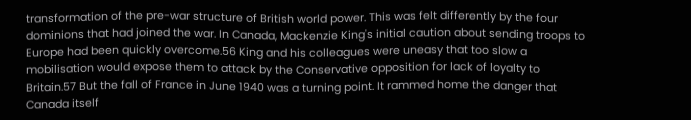transformation of the pre-war structure of British world power. This was felt differently by the four dominions that had joined the war. In Canada, Mackenzie King's initial caution about sending troops to Europe had been quickly overcome.56 King and his colleagues were uneasy that too slow a mobilisation would expose them to attack by the Conservative opposition for lack of loyalty to Britain.57 But the fall of France in June 1940 was a turning point. It rammed home the danger that Canada itself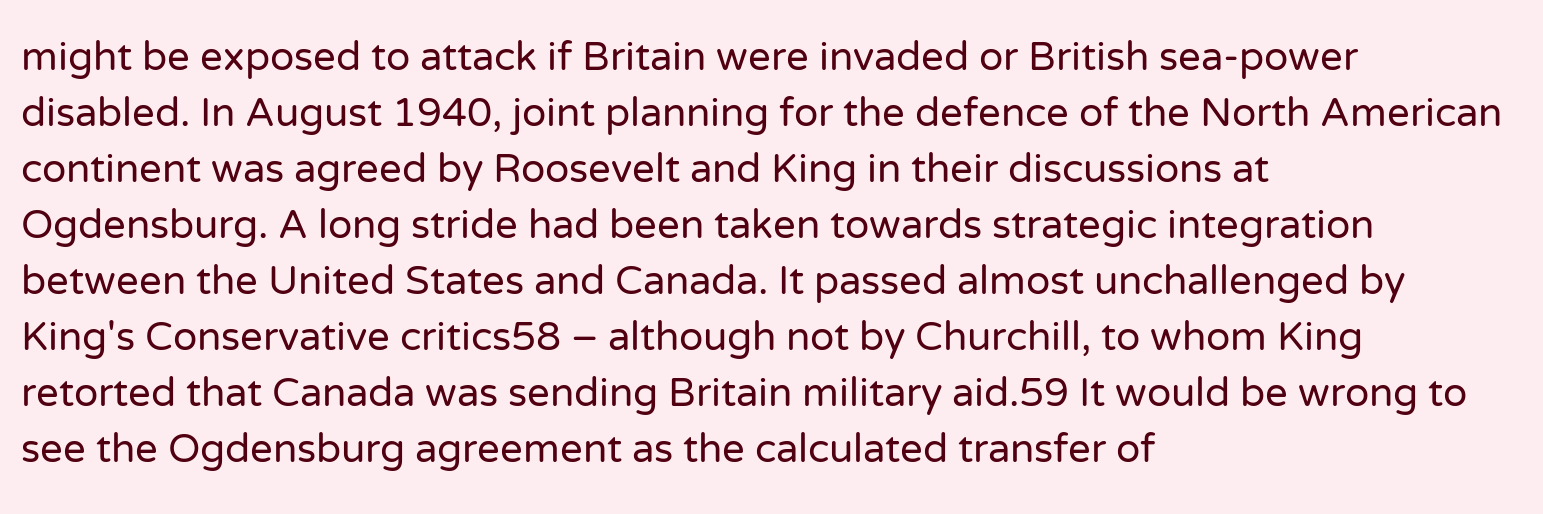might be exposed to attack if Britain were invaded or British sea-power disabled. In August 1940, joint planning for the defence of the North American continent was agreed by Roosevelt and King in their discussions at Ogdensburg. A long stride had been taken towards strategic integration between the United States and Canada. It passed almost unchallenged by King's Conservative critics58 – although not by Churchill, to whom King retorted that Canada was sending Britain military aid.59 It would be wrong to see the Ogdensburg agreement as the calculated transfer of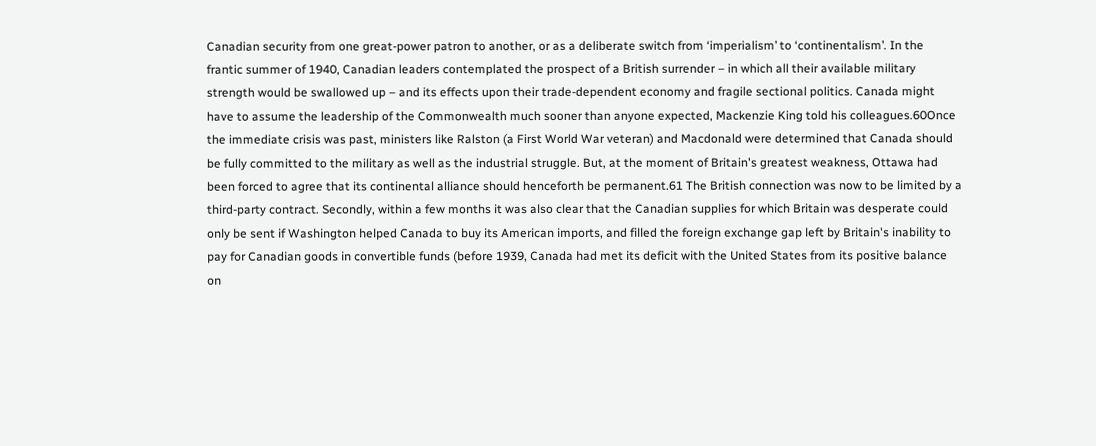Canadian security from one great-power patron to another, or as a deliberate switch from ‘imperialism’ to ‘continentalism’. In the frantic summer of 1940, Canadian leaders contemplated the prospect of a British surrender – in which all their available military strength would be swallowed up – and its effects upon their trade-dependent economy and fragile sectional politics. Canada might have to assume the leadership of the Commonwealth much sooner than anyone expected, Mackenzie King told his colleagues.60Once the immediate crisis was past, ministers like Ralston (a First World War veteran) and Macdonald were determined that Canada should be fully committed to the military as well as the industrial struggle. But, at the moment of Britain's greatest weakness, Ottawa had been forced to agree that its continental alliance should henceforth be permanent.61 The British connection was now to be limited by a third-party contract. Secondly, within a few months it was also clear that the Canadian supplies for which Britain was desperate could only be sent if Washington helped Canada to buy its American imports, and filled the foreign exchange gap left by Britain's inability to pay for Canadian goods in convertible funds (before 1939, Canada had met its deficit with the United States from its positive balance on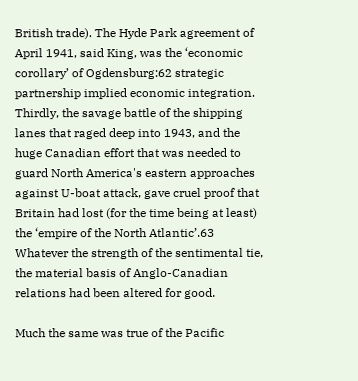British trade). The Hyde Park agreement of April 1941, said King, was the ‘economic corollary’ of Ogdensburg:62 strategic partnership implied economic integration. Thirdly, the savage battle of the shipping lanes that raged deep into 1943, and the huge Canadian effort that was needed to guard North America's eastern approaches against U-boat attack, gave cruel proof that Britain had lost (for the time being at least) the ‘empire of the North Atlantic’.63 Whatever the strength of the sentimental tie, the material basis of Anglo-Canadian relations had been altered for good.

Much the same was true of the Pacific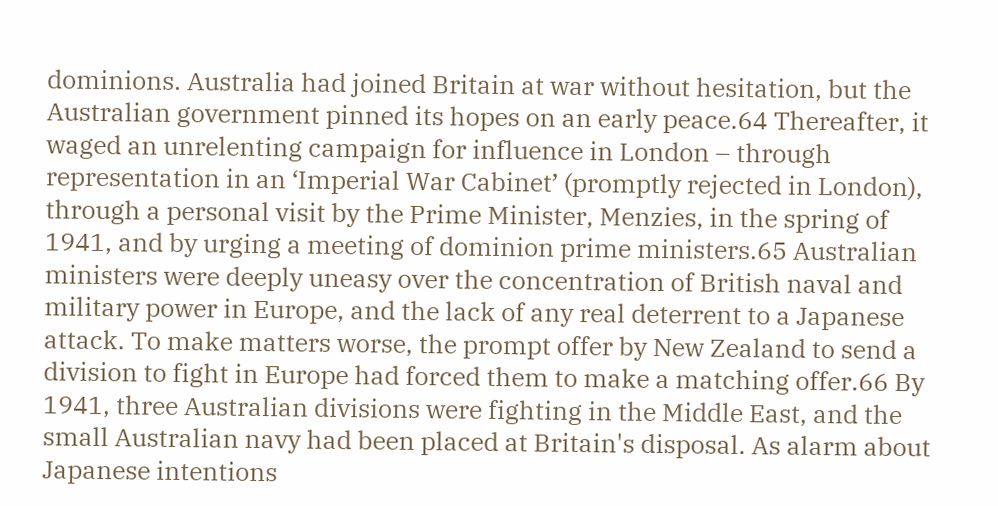dominions. Australia had joined Britain at war without hesitation, but the Australian government pinned its hopes on an early peace.64 Thereafter, it waged an unrelenting campaign for influence in London – through representation in an ‘Imperial War Cabinet’ (promptly rejected in London), through a personal visit by the Prime Minister, Menzies, in the spring of 1941, and by urging a meeting of dominion prime ministers.65 Australian ministers were deeply uneasy over the concentration of British naval and military power in Europe, and the lack of any real deterrent to a Japanese attack. To make matters worse, the prompt offer by New Zealand to send a division to fight in Europe had forced them to make a matching offer.66 By 1941, three Australian divisions were fighting in the Middle East, and the small Australian navy had been placed at Britain's disposal. As alarm about Japanese intentions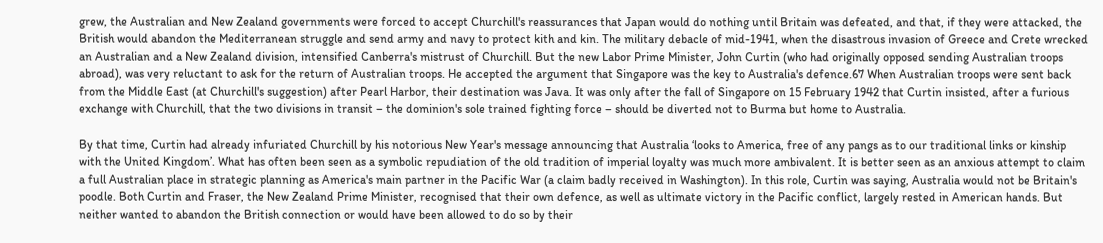grew, the Australian and New Zealand governments were forced to accept Churchill's reassurances that Japan would do nothing until Britain was defeated, and that, if they were attacked, the British would abandon the Mediterranean struggle and send army and navy to protect kith and kin. The military debacle of mid-1941, when the disastrous invasion of Greece and Crete wrecked an Australian and a New Zealand division, intensified Canberra's mistrust of Churchill. But the new Labor Prime Minister, John Curtin (who had originally opposed sending Australian troops abroad), was very reluctant to ask for the return of Australian troops. He accepted the argument that Singapore was the key to Australia's defence.67 When Australian troops were sent back from the Middle East (at Churchill's suggestion) after Pearl Harbor, their destination was Java. It was only after the fall of Singapore on 15 February 1942 that Curtin insisted, after a furious exchange with Churchill, that the two divisions in transit – the dominion's sole trained fighting force – should be diverted not to Burma but home to Australia.

By that time, Curtin had already infuriated Churchill by his notorious New Year's message announcing that Australia ‘looks to America, free of any pangs as to our traditional links or kinship with the United Kingdom’. What has often been seen as a symbolic repudiation of the old tradition of imperial loyalty was much more ambivalent. It is better seen as an anxious attempt to claim a full Australian place in strategic planning as America's main partner in the Pacific War (a claim badly received in Washington). In this role, Curtin was saying, Australia would not be Britain's poodle. Both Curtin and Fraser, the New Zealand Prime Minister, recognised that their own defence, as well as ultimate victory in the Pacific conflict, largely rested in American hands. But neither wanted to abandon the British connection or would have been allowed to do so by their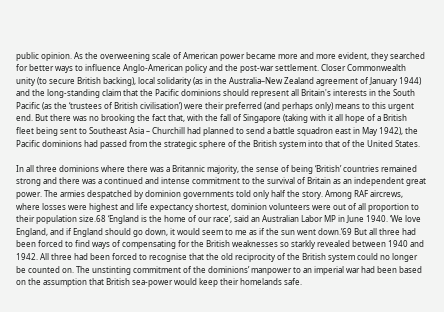public opinion. As the overweening scale of American power became more and more evident, they searched for better ways to influence Anglo-American policy and the post-war settlement. Closer Commonwealth unity (to secure British backing), local solidarity (as in the Australia–New Zealand agreement of January 1944) and the long-standing claim that the Pacific dominions should represent all Britain's interests in the South Pacific (as the ‘trustees of British civilisation’) were their preferred (and perhaps only) means to this urgent end. But there was no brooking the fact that, with the fall of Singapore (taking with it all hope of a British fleet being sent to Southeast Asia – Churchill had planned to send a battle squadron east in May 1942), the Pacific dominions had passed from the strategic sphere of the British system into that of the United States.

In all three dominions where there was a Britannic majority, the sense of being ‘British’ countries remained strong and there was a continued and intense commitment to the survival of Britain as an independent great power. The armies despatched by dominion governments told only half the story. Among RAF aircrews, where losses were highest and life expectancy shortest, dominion volunteers were out of all proportion to their population size.68 ‘England is the home of our race’, said an Australian Labor MP in June 1940. ‘We love England, and if England should go down, it would seem to me as if the sun went down.’69 But all three had been forced to find ways of compensating for the British weaknesses so starkly revealed between 1940 and 1942. All three had been forced to recognise that the old reciprocity of the British system could no longer be counted on. The unstinting commitment of the dominions’ manpower to an imperial war had been based on the assumption that British sea-power would keep their homelands safe.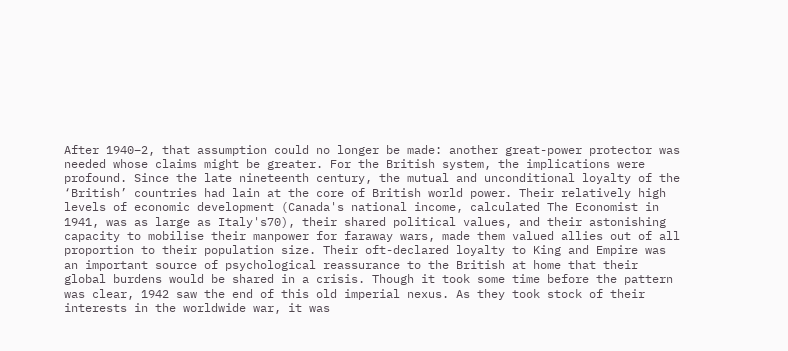After 1940–2, that assumption could no longer be made: another great-power protector was needed whose claims might be greater. For the British system, the implications were profound. Since the late nineteenth century, the mutual and unconditional loyalty of the ‘British’ countries had lain at the core of British world power. Their relatively high levels of economic development (Canada's national income, calculated The Economist in 1941, was as large as Italy's70), their shared political values, and their astonishing capacity to mobilise their manpower for faraway wars, made them valued allies out of all proportion to their population size. Their oft-declared loyalty to King and Empire was an important source of psychological reassurance to the British at home that their global burdens would be shared in a crisis. Though it took some time before the pattern was clear, 1942 saw the end of this old imperial nexus. As they took stock of their interests in the worldwide war, it was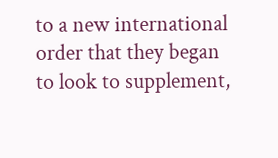to a new international order that they began to look to supplement,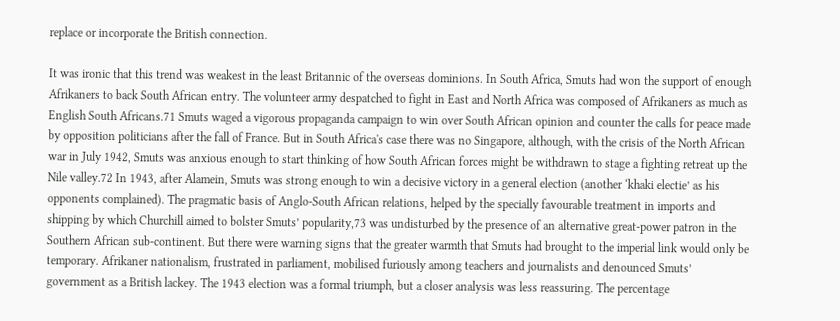replace or incorporate the British connection.

It was ironic that this trend was weakest in the least Britannic of the overseas dominions. In South Africa, Smuts had won the support of enough Afrikaners to back South African entry. The volunteer army despatched to fight in East and North Africa was composed of Afrikaners as much as English South Africans.71 Smuts waged a vigorous propaganda campaign to win over South African opinion and counter the calls for peace made by opposition politicians after the fall of France. But in South Africa's case there was no Singapore, although, with the crisis of the North African war in July 1942, Smuts was anxious enough to start thinking of how South African forces might be withdrawn to stage a fighting retreat up the Nile valley.72 In 1943, after Alamein, Smuts was strong enough to win a decisive victory in a general election (another ‘khaki electie’ as his opponents complained). The pragmatic basis of Anglo-South African relations, helped by the specially favourable treatment in imports and shipping by which Churchill aimed to bolster Smuts’ popularity,73 was undisturbed by the presence of an alternative great-power patron in the Southern African sub-continent. But there were warning signs that the greater warmth that Smuts had brought to the imperial link would only be temporary. Afrikaner nationalism, frustrated in parliament, mobilised furiously among teachers and journalists and denounced Smuts’ government as a British lackey. The 1943 election was a formal triumph, but a closer analysis was less reassuring. The percentage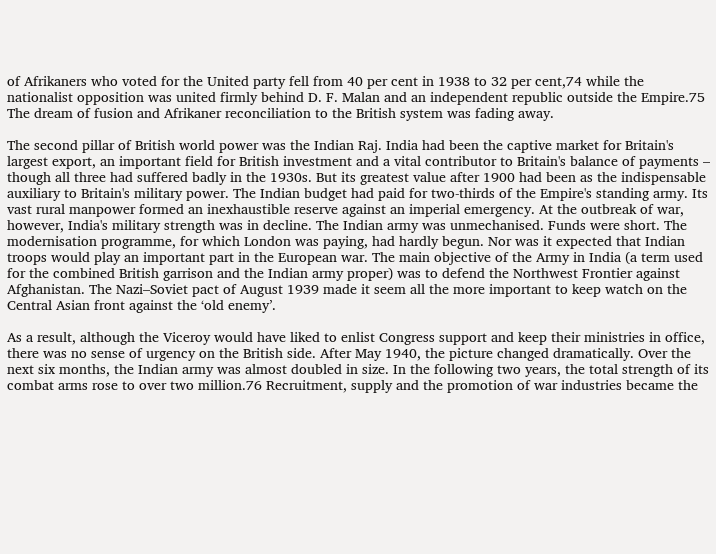of Afrikaners who voted for the United party fell from 40 per cent in 1938 to 32 per cent,74 while the nationalist opposition was united firmly behind D. F. Malan and an independent republic outside the Empire.75 The dream of fusion and Afrikaner reconciliation to the British system was fading away.

The second pillar of British world power was the Indian Raj. India had been the captive market for Britain's largest export, an important field for British investment and a vital contributor to Britain's balance of payments – though all three had suffered badly in the 1930s. But its greatest value after 1900 had been as the indispensable auxiliary to Britain's military power. The Indian budget had paid for two-thirds of the Empire's standing army. Its vast rural manpower formed an inexhaustible reserve against an imperial emergency. At the outbreak of war, however, India's military strength was in decline. The Indian army was unmechanised. Funds were short. The modernisation programme, for which London was paying, had hardly begun. Nor was it expected that Indian troops would play an important part in the European war. The main objective of the Army in India (a term used for the combined British garrison and the Indian army proper) was to defend the Northwest Frontier against Afghanistan. The Nazi–Soviet pact of August 1939 made it seem all the more important to keep watch on the Central Asian front against the ‘old enemy’.

As a result, although the Viceroy would have liked to enlist Congress support and keep their ministries in office, there was no sense of urgency on the British side. After May 1940, the picture changed dramatically. Over the next six months, the Indian army was almost doubled in size. In the following two years, the total strength of its combat arms rose to over two million.76 Recruitment, supply and the promotion of war industries became the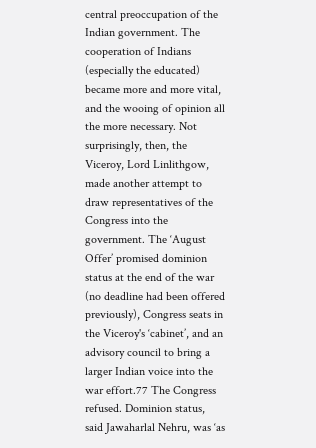central preoccupation of the Indian government. The cooperation of Indians (especially the educated) became more and more vital, and the wooing of opinion all the more necessary. Not surprisingly, then, the Viceroy, Lord Linlithgow, made another attempt to draw representatives of the Congress into the government. The ‘August Offer’ promised dominion status at the end of the war (no deadline had been offered previously), Congress seats in the Viceroy's ‘cabinet’, and an advisory council to bring a larger Indian voice into the war effort.77 The Congress refused. Dominion status, said Jawaharlal Nehru, was ‘as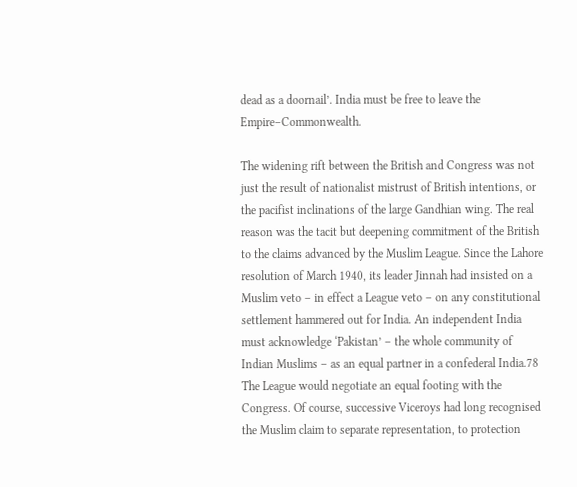dead as a doornail’. India must be free to leave the Empire–Commonwealth.

The widening rift between the British and Congress was not just the result of nationalist mistrust of British intentions, or the pacifist inclinations of the large Gandhian wing. The real reason was the tacit but deepening commitment of the British to the claims advanced by the Muslim League. Since the Lahore resolution of March 1940, its leader Jinnah had insisted on a Muslim veto – in effect a League veto – on any constitutional settlement hammered out for India. An independent India must acknowledge ‘Pakistan’ – the whole community of Indian Muslims – as an equal partner in a confederal India.78 The League would negotiate an equal footing with the Congress. Of course, successive Viceroys had long recognised the Muslim claim to separate representation, to protection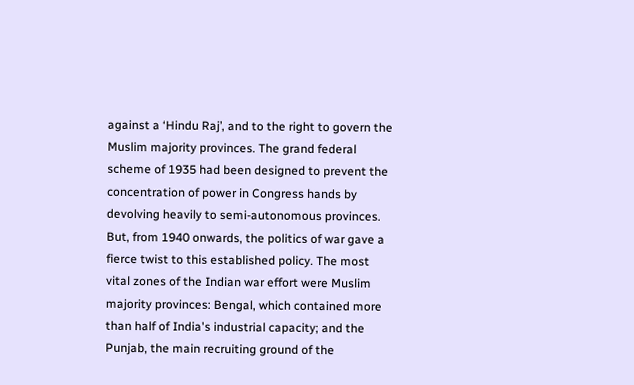against a ‘Hindu Raj’, and to the right to govern the Muslim majority provinces. The grand federal scheme of 1935 had been designed to prevent the concentration of power in Congress hands by devolving heavily to semi-autonomous provinces. But, from 1940 onwards, the politics of war gave a fierce twist to this established policy. The most vital zones of the Indian war effort were Muslim majority provinces: Bengal, which contained more than half of India's industrial capacity; and the Punjab, the main recruiting ground of the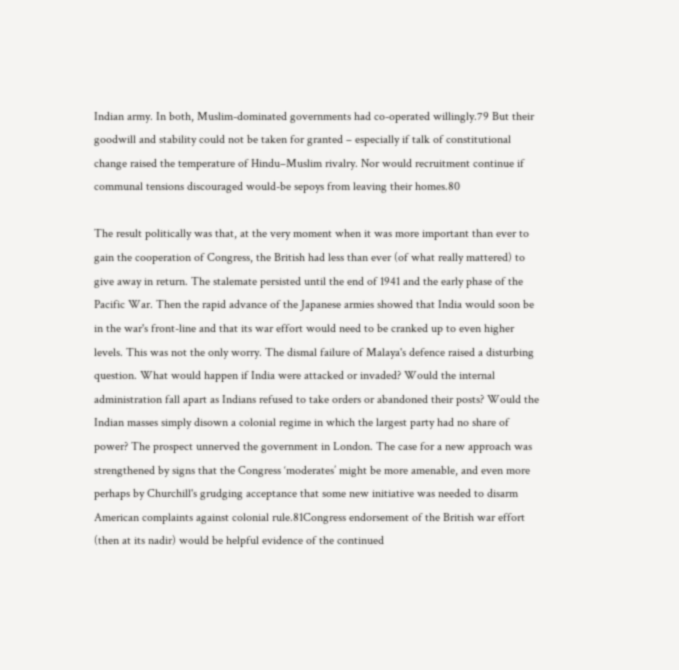Indian army. In both, Muslim-dominated governments had co-operated willingly.79 But their goodwill and stability could not be taken for granted – especially if talk of constitutional change raised the temperature of Hindu–Muslim rivalry. Nor would recruitment continue if communal tensions discouraged would-be sepoys from leaving their homes.80

The result politically was that, at the very moment when it was more important than ever to gain the cooperation of Congress, the British had less than ever (of what really mattered) to give away in return. The stalemate persisted until the end of 1941 and the early phase of the Pacific War. Then the rapid advance of the Japanese armies showed that India would soon be in the war's front-line and that its war effort would need to be cranked up to even higher levels. This was not the only worry. The dismal failure of Malaya's defence raised a disturbing question. What would happen if India were attacked or invaded? Would the internal administration fall apart as Indians refused to take orders or abandoned their posts? Would the Indian masses simply disown a colonial regime in which the largest party had no share of power? The prospect unnerved the government in London. The case for a new approach was strengthened by signs that the Congress ‘moderates’ might be more amenable, and even more perhaps by Churchill's grudging acceptance that some new initiative was needed to disarm American complaints against colonial rule.81Congress endorsement of the British war effort (then at its nadir) would be helpful evidence of the continued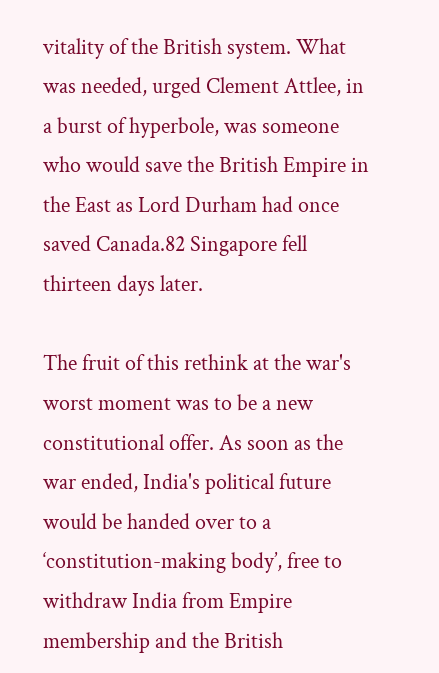vitality of the British system. What was needed, urged Clement Attlee, in a burst of hyperbole, was someone who would save the British Empire in the East as Lord Durham had once saved Canada.82 Singapore fell thirteen days later.

The fruit of this rethink at the war's worst moment was to be a new constitutional offer. As soon as the war ended, India's political future would be handed over to a ‘constitution-making body’, free to withdraw India from Empire membership and the British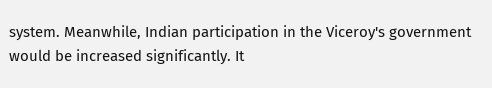system. Meanwhile, Indian participation in the Viceroy's government would be increased significantly. It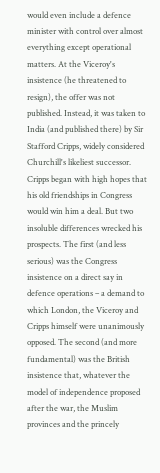would even include a defence minister with control over almost everything except operational matters. At the Viceroy's insistence (he threatened to resign), the offer was not published. Instead, it was taken to India (and published there) by Sir Stafford Cripps, widely considered Churchill's likeliest successor. Cripps began with high hopes that his old friendships in Congress would win him a deal. But two insoluble differences wrecked his prospects. The first (and less serious) was the Congress insistence on a direct say in defence operations – a demand to which London, the Viceroy and Cripps himself were unanimously opposed. The second (and more fundamental) was the British insistence that, whatever the model of independence proposed after the war, the Muslim provinces and the princely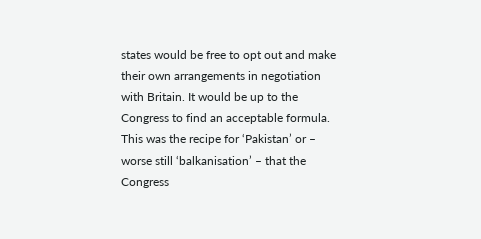states would be free to opt out and make their own arrangements in negotiation with Britain. It would be up to the Congress to find an acceptable formula. This was the recipe for ‘Pakistan’ or – worse still ‘balkanisation’ – that the Congress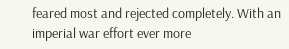feared most and rejected completely. With an imperial war effort ever more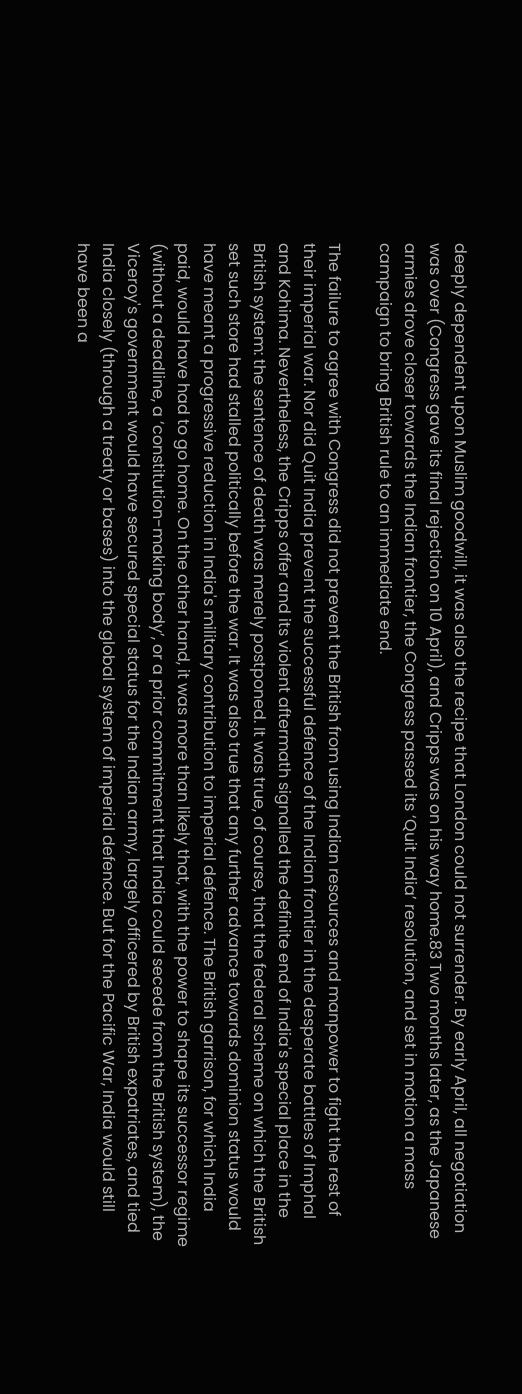deeply dependent upon Muslim goodwill, it was also the recipe that London could not surrender. By early April, all negotiation was over (Congress gave its final rejection on 10 April), and Cripps was on his way home.83 Two months later, as the Japanese armies drove closer towards the Indian frontier, the Congress passed its ‘Quit India’ resolution, and set in motion a mass campaign to bring British rule to an immediate end.

The failure to agree with Congress did not prevent the British from using Indian resources and manpower to fight the rest of their imperial war. Nor did Quit India prevent the successful defence of the Indian frontier in the desperate battles of Imphal and Kohima. Nevertheless, the Cripps offer and its violent aftermath signalled the definite end of India's special place in the British system: the sentence of death was merely postponed. It was true, of course, that the federal scheme on which the British set such store had stalled politically before the war. It was also true that any further advance towards dominion status would have meant a progressive reduction in India's military contribution to imperial defence. The British garrison, for which India paid, would have had to go home. On the other hand, it was more than likely that, with the power to shape its successor regime (without a deadline, a ‘constitution-making body’, or a prior commitment that India could secede from the British system), the Viceroy's government would have secured special status for the Indian army, largely officered by British expatriates, and tied India closely (through a treaty or bases) into the global system of imperial defence. But for the Pacific War, India would still have been a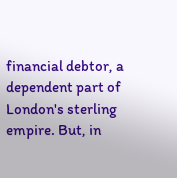financial debtor, a dependent part of London's sterling empire. But, in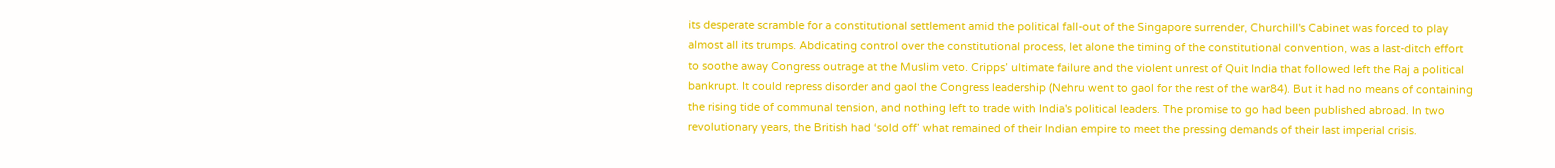its desperate scramble for a constitutional settlement amid the political fall-out of the Singapore surrender, Churchill's Cabinet was forced to play almost all its trumps. Abdicating control over the constitutional process, let alone the timing of the constitutional convention, was a last-ditch effort to soothe away Congress outrage at the Muslim veto. Cripps’ ultimate failure and the violent unrest of Quit India that followed left the Raj a political bankrupt. It could repress disorder and gaol the Congress leadership (Nehru went to gaol for the rest of the war84). But it had no means of containing the rising tide of communal tension, and nothing left to trade with India's political leaders. The promise to go had been published abroad. In two revolutionary years, the British had ‘sold off’ what remained of their Indian empire to meet the pressing demands of their last imperial crisis.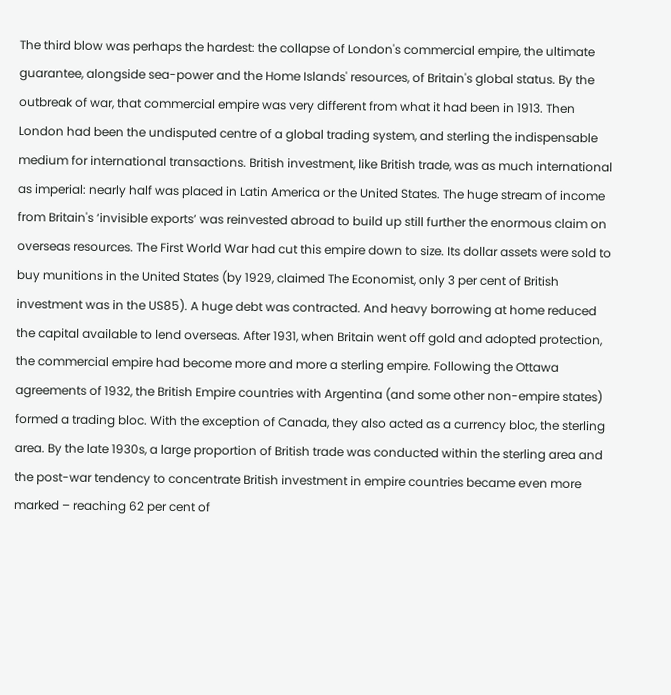The third blow was perhaps the hardest: the collapse of London's commercial empire, the ultimate guarantee, alongside sea-power and the Home Islands' resources, of Britain's global status. By the outbreak of war, that commercial empire was very different from what it had been in 1913. Then London had been the undisputed centre of a global trading system, and sterling the indispensable medium for international transactions. British investment, like British trade, was as much international as imperial: nearly half was placed in Latin America or the United States. The huge stream of income from Britain's ‘invisible exports’ was reinvested abroad to build up still further the enormous claim on overseas resources. The First World War had cut this empire down to size. Its dollar assets were sold to buy munitions in the United States (by 1929, claimed The Economist, only 3 per cent of British investment was in the US85). A huge debt was contracted. And heavy borrowing at home reduced the capital available to lend overseas. After 1931, when Britain went off gold and adopted protection, the commercial empire had become more and more a sterling empire. Following the Ottawa agreements of 1932, the British Empire countries with Argentina (and some other non-empire states) formed a trading bloc. With the exception of Canada, they also acted as a currency bloc, the sterling area. By the late 1930s, a large proportion of British trade was conducted within the sterling area and the post-war tendency to concentrate British investment in empire countries became even more marked – reaching 62 per cent of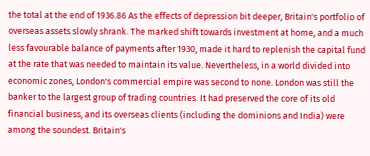the total at the end of 1936.86 As the effects of depression bit deeper, Britain's portfolio of overseas assets slowly shrank. The marked shift towards investment at home, and a much less favourable balance of payments after 1930, made it hard to replenish the capital fund at the rate that was needed to maintain its value. Nevertheless, in a world divided into economic zones, London's commercial empire was second to none. London was still the banker to the largest group of trading countries. It had preserved the core of its old financial business, and its overseas clients (including the dominions and India) were among the soundest. Britain's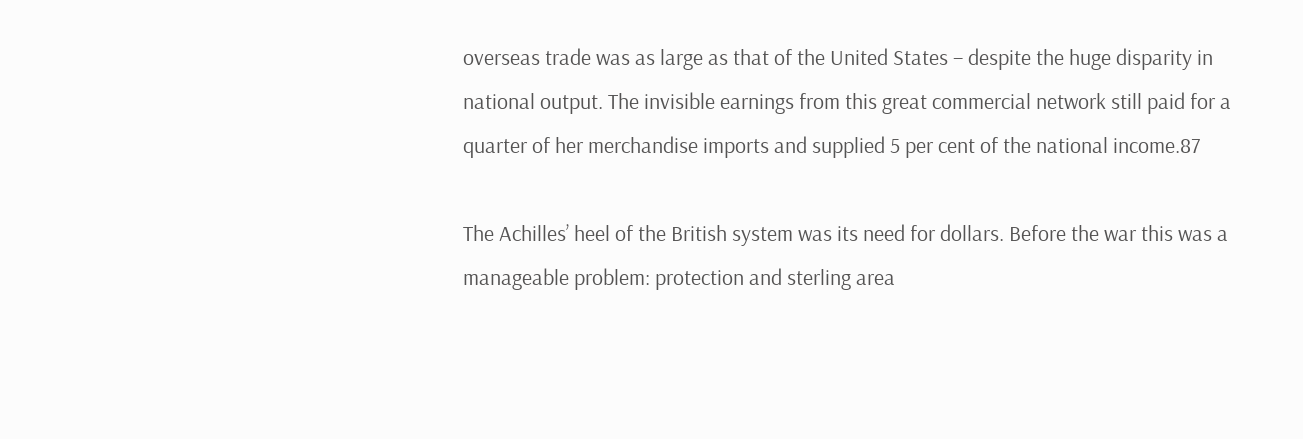overseas trade was as large as that of the United States – despite the huge disparity in national output. The invisible earnings from this great commercial network still paid for a quarter of her merchandise imports and supplied 5 per cent of the national income.87

The Achilles’ heel of the British system was its need for dollars. Before the war this was a manageable problem: protection and sterling area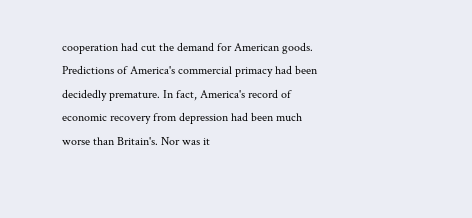cooperation had cut the demand for American goods. Predictions of America's commercial primacy had been decidedly premature. In fact, America's record of economic recovery from depression had been much worse than Britain's. Nor was it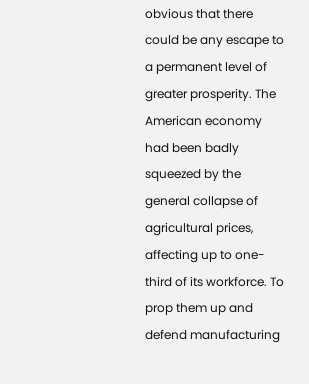obvious that there could be any escape to a permanent level of greater prosperity. The American economy had been badly squeezed by the general collapse of agricultural prices, affecting up to one-third of its workforce. To prop them up and defend manufacturing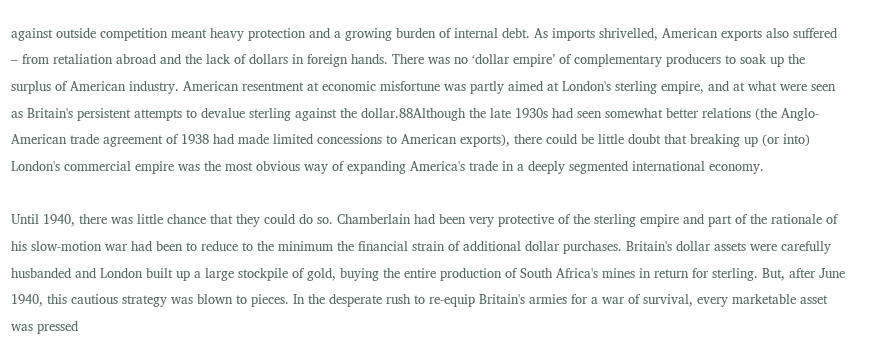against outside competition meant heavy protection and a growing burden of internal debt. As imports shrivelled, American exports also suffered – from retaliation abroad and the lack of dollars in foreign hands. There was no ‘dollar empire’ of complementary producers to soak up the surplus of American industry. American resentment at economic misfortune was partly aimed at London's sterling empire, and at what were seen as Britain's persistent attempts to devalue sterling against the dollar.88Although the late 1930s had seen somewhat better relations (the Anglo-American trade agreement of 1938 had made limited concessions to American exports), there could be little doubt that breaking up (or into) London's commercial empire was the most obvious way of expanding America's trade in a deeply segmented international economy.

Until 1940, there was little chance that they could do so. Chamberlain had been very protective of the sterling empire and part of the rationale of his slow-motion war had been to reduce to the minimum the financial strain of additional dollar purchases. Britain's dollar assets were carefully husbanded and London built up a large stockpile of gold, buying the entire production of South Africa's mines in return for sterling. But, after June 1940, this cautious strategy was blown to pieces. In the desperate rush to re-equip Britain's armies for a war of survival, every marketable asset was pressed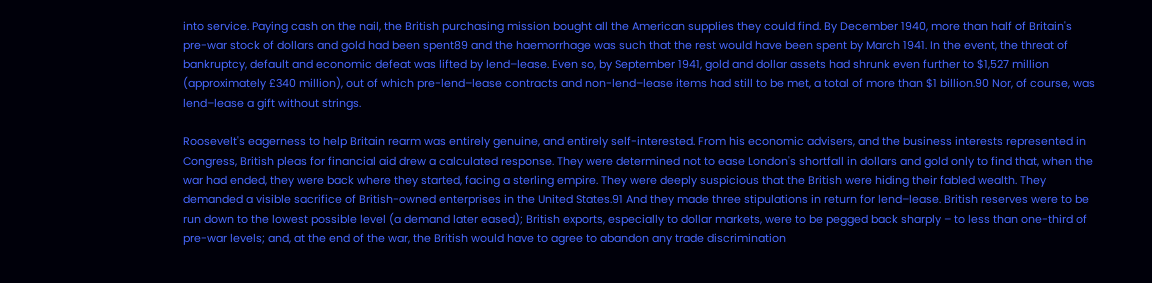into service. Paying cash on the nail, the British purchasing mission bought all the American supplies they could find. By December 1940, more than half of Britain's pre-war stock of dollars and gold had been spent89 and the haemorrhage was such that the rest would have been spent by March 1941. In the event, the threat of bankruptcy, default and economic defeat was lifted by lend–lease. Even so, by September 1941, gold and dollar assets had shrunk even further to $1,527 million (approximately £340 million), out of which pre-lend–lease contracts and non-lend–lease items had still to be met, a total of more than $1 billion.90 Nor, of course, was lend–lease a gift without strings.

Roosevelt's eagerness to help Britain rearm was entirely genuine, and entirely self-interested. From his economic advisers, and the business interests represented in Congress, British pleas for financial aid drew a calculated response. They were determined not to ease London's shortfall in dollars and gold only to find that, when the war had ended, they were back where they started, facing a sterling empire. They were deeply suspicious that the British were hiding their fabled wealth. They demanded a visible sacrifice of British-owned enterprises in the United States.91 And they made three stipulations in return for lend–lease. British reserves were to be run down to the lowest possible level (a demand later eased); British exports, especially to dollar markets, were to be pegged back sharply – to less than one-third of pre-war levels; and, at the end of the war, the British would have to agree to abandon any trade discrimination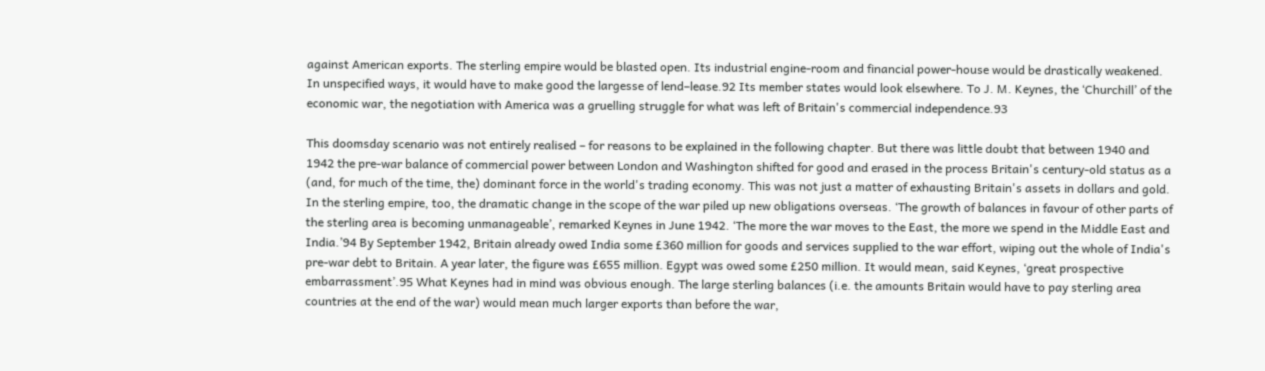against American exports. The sterling empire would be blasted open. Its industrial engine-room and financial power-house would be drastically weakened. In unspecified ways, it would have to make good the largesse of lend–lease.92 Its member states would look elsewhere. To J. M. Keynes, the ‘Churchill’ of the economic war, the negotiation with America was a gruelling struggle for what was left of Britain's commercial independence.93

This doomsday scenario was not entirely realised – for reasons to be explained in the following chapter. But there was little doubt that between 1940 and 1942 the pre-war balance of commercial power between London and Washington shifted for good and erased in the process Britain's century-old status as a (and, for much of the time, the) dominant force in the world's trading economy. This was not just a matter of exhausting Britain's assets in dollars and gold. In the sterling empire, too, the dramatic change in the scope of the war piled up new obligations overseas. ‘The growth of balances in favour of other parts of the sterling area is becoming unmanageable’, remarked Keynes in June 1942. ‘The more the war moves to the East, the more we spend in the Middle East and India.’94 By September 1942, Britain already owed India some £360 million for goods and services supplied to the war effort, wiping out the whole of India's pre-war debt to Britain. A year later, the figure was £655 million. Egypt was owed some £250 million. It would mean, said Keynes, ‘great prospective embarrassment’.95 What Keynes had in mind was obvious enough. The large sterling balances (i.e. the amounts Britain would have to pay sterling area countries at the end of the war) would mean much larger exports than before the war,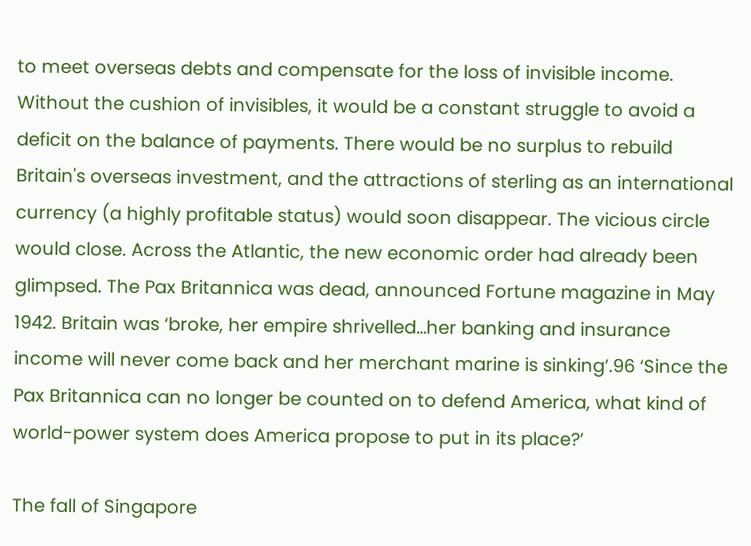to meet overseas debts and compensate for the loss of invisible income. Without the cushion of invisibles, it would be a constant struggle to avoid a deficit on the balance of payments. There would be no surplus to rebuild Britain's overseas investment, and the attractions of sterling as an international currency (a highly profitable status) would soon disappear. The vicious circle would close. Across the Atlantic, the new economic order had already been glimpsed. The Pax Britannica was dead, announced Fortune magazine in May 1942. Britain was ‘broke, her empire shrivelled…her banking and insurance income will never come back and her merchant marine is sinking’.96 ‘Since the Pax Britannica can no longer be counted on to defend America, what kind of world-power system does America propose to put in its place?’

The fall of Singapore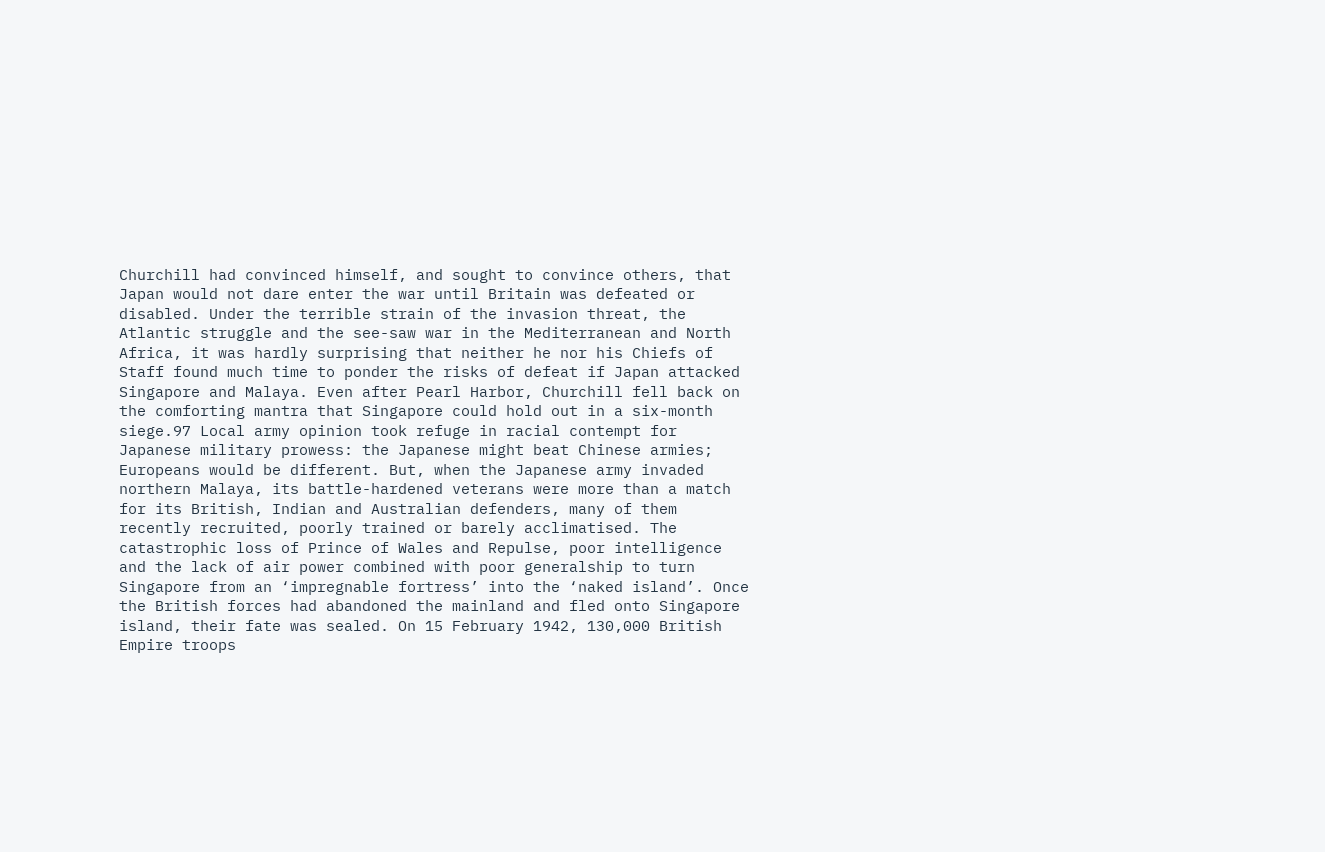Churchill had convinced himself, and sought to convince others, that Japan would not dare enter the war until Britain was defeated or disabled. Under the terrible strain of the invasion threat, the Atlantic struggle and the see-saw war in the Mediterranean and North Africa, it was hardly surprising that neither he nor his Chiefs of Staff found much time to ponder the risks of defeat if Japan attacked Singapore and Malaya. Even after Pearl Harbor, Churchill fell back on the comforting mantra that Singapore could hold out in a six-month siege.97 Local army opinion took refuge in racial contempt for Japanese military prowess: the Japanese might beat Chinese armies; Europeans would be different. But, when the Japanese army invaded northern Malaya, its battle-hardened veterans were more than a match for its British, Indian and Australian defenders, many of them recently recruited, poorly trained or barely acclimatised. The catastrophic loss of Prince of Wales and Repulse, poor intelligence and the lack of air power combined with poor generalship to turn Singapore from an ‘impregnable fortress’ into the ‘naked island’. Once the British forces had abandoned the mainland and fled onto Singapore island, their fate was sealed. On 15 February 1942, 130,000 British Empire troops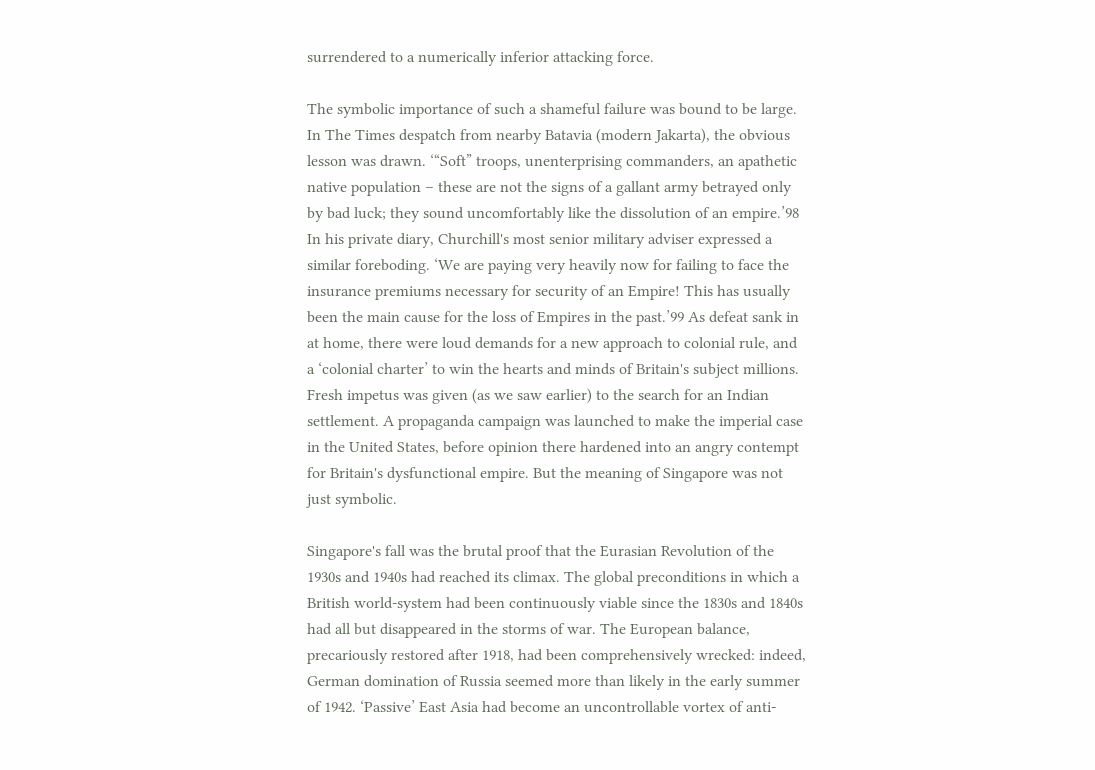surrendered to a numerically inferior attacking force.

The symbolic importance of such a shameful failure was bound to be large. In The Times despatch from nearby Batavia (modern Jakarta), the obvious lesson was drawn. ‘“Soft” troops, unenterprising commanders, an apathetic native population – these are not the signs of a gallant army betrayed only by bad luck; they sound uncomfortably like the dissolution of an empire.’98 In his private diary, Churchill's most senior military adviser expressed a similar foreboding. ‘We are paying very heavily now for failing to face the insurance premiums necessary for security of an Empire! This has usually been the main cause for the loss of Empires in the past.’99 As defeat sank in at home, there were loud demands for a new approach to colonial rule, and a ‘colonial charter’ to win the hearts and minds of Britain's subject millions. Fresh impetus was given (as we saw earlier) to the search for an Indian settlement. A propaganda campaign was launched to make the imperial case in the United States, before opinion there hardened into an angry contempt for Britain's dysfunctional empire. But the meaning of Singapore was not just symbolic.

Singapore's fall was the brutal proof that the Eurasian Revolution of the 1930s and 1940s had reached its climax. The global preconditions in which a British world-system had been continuously viable since the 1830s and 1840s had all but disappeared in the storms of war. The European balance, precariously restored after 1918, had been comprehensively wrecked: indeed, German domination of Russia seemed more than likely in the early summer of 1942. ‘Passive’ East Asia had become an uncontrollable vortex of anti-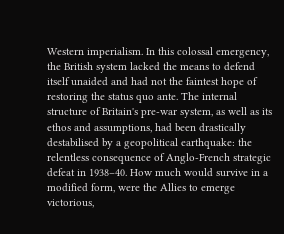Western imperialism. In this colossal emergency, the British system lacked the means to defend itself unaided and had not the faintest hope of restoring the status quo ante. The internal structure of Britain's pre-war system, as well as its ethos and assumptions, had been drastically destabilised by a geopolitical earthquake: the relentless consequence of Anglo-French strategic defeat in 1938–40. How much would survive in a modified form, were the Allies to emerge victorious,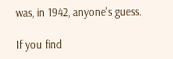was, in 1942, anyone's guess.

If you find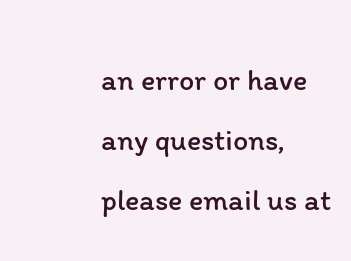an error or have any questions, please email us at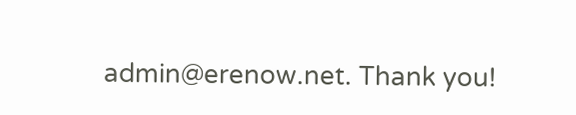admin@erenow.net. Thank you!